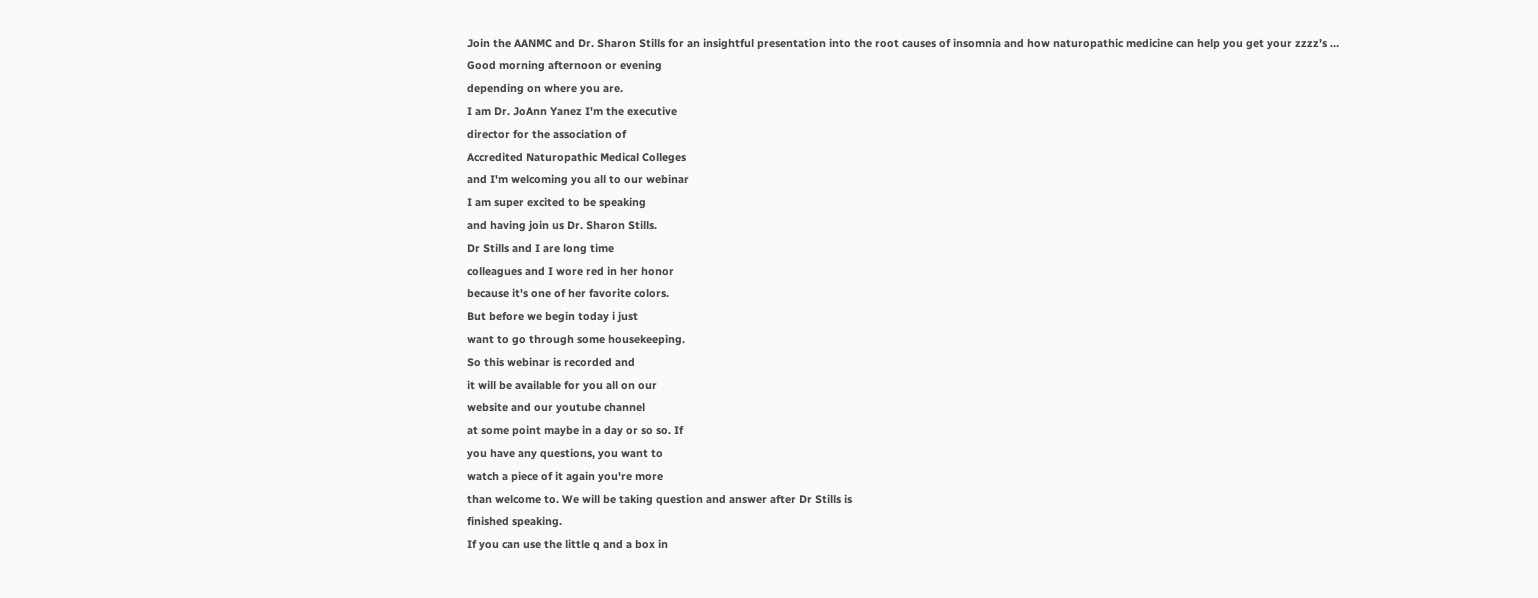Join the AANMC and Dr. Sharon Stills for an insightful presentation into the root causes of insomnia and how naturopathic medicine can help you get your zzzz’s …
Good morning afternoon or evening
depending on where you are.
I am Dr. JoAnn Yanez I'm the executive
director for the association of
Accredited Naturopathic Medical Colleges
and I'm welcoming you all to our webinar
I am super excited to be speaking
and having join us Dr. Sharon Stills.
Dr Stills and I are long time
colleagues and I wore red in her honor
because it's one of her favorite colors.
But before we begin today i just
want to go through some housekeeping.
So this webinar is recorded and
it will be available for you all on our
website and our youtube channel
at some point maybe in a day or so so. If
you have any questions, you want to
watch a piece of it again you're more
than welcome to. We will be taking question and answer after Dr Stills is
finished speaking.
If you can use the little q and a box in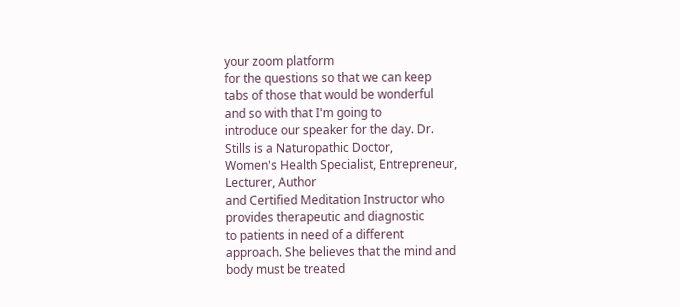your zoom platform
for the questions so that we can keep
tabs of those that would be wonderful
and so with that I'm going to
introduce our speaker for the day. Dr.
Stills is a Naturopathic Doctor,
Women's Health Specialist, Entrepreneur,
Lecturer, Author
and Certified Meditation Instructor who
provides therapeutic and diagnostic
to patients in need of a different
approach. She believes that the mind and
body must be treated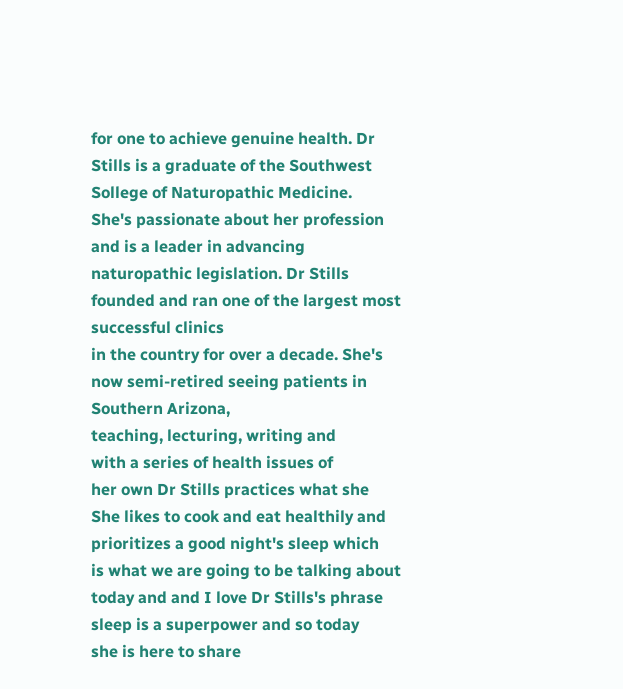for one to achieve genuine health. Dr
Stills is a graduate of the Southwest
Sollege of Naturopathic Medicine.
She's passionate about her profession
and is a leader in advancing
naturopathic legislation. Dr Stills
founded and ran one of the largest most
successful clinics
in the country for over a decade. She's
now semi-retired seeing patients in
Southern Arizona,
teaching, lecturing, writing and
with a series of health issues of
her own Dr Stills practices what she
She likes to cook and eat healthily and
prioritizes a good night's sleep which
is what we are going to be talking about
today and and I love Dr Stills's phrase
sleep is a superpower and so today
she is here to share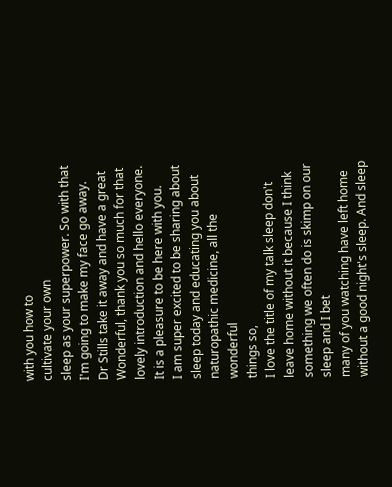with you how to
cultivate your own
sleep as your superpower. So with that
I'm going to make my face go away.
Dr Stills take it away and have a great
Wonderful, thank you so much for that
lovely introduction and hello everyone.
It is a pleasure to be here with you.
I am super excited to be sharing about
sleep today and educating you about
naturopathic medicine, all the wonderful
things so,
I love the title of my talk sleep don't
leave home without it because I think
something we often do is skimp on our
sleep and I bet
many of you watching have left home
without a good night's sleep. And sleep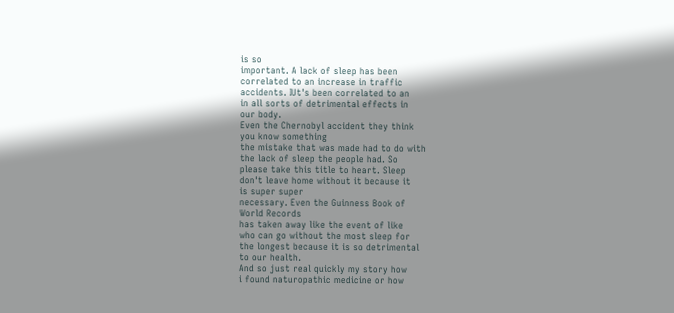is so
important. A lack of sleep has been
correlated to an increase in traffic
accidents. IUt's been correlated to an
in all sorts of detrimental effects in
our body.
Even the Chernobyl accident they think
you know something
the mistake that was made had to do with
the lack of sleep the people had. So
please take this title to heart. Sleep
don't leave home without it because it
is super super
necessary. Even the Guinness Book of
World Records
has taken away like the event of like
who can go without the most sleep for
the longest because it is so detrimental
to our health.
And so just real quickly my story how
i found naturopathic medicine or how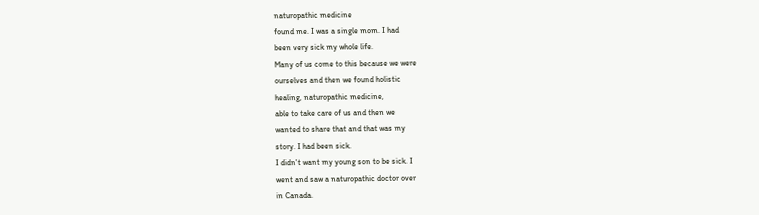naturopathic medicine
found me. I was a single mom. I had
been very sick my whole life.
Many of us come to this because we were
ourselves and then we found holistic
healing, naturopathic medicine,
able to take care of us and then we
wanted to share that and that was my
story. I had been sick.
I didn't want my young son to be sick. I
went and saw a naturopathic doctor over
in Canada.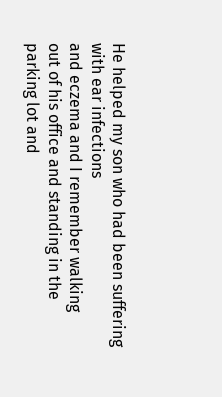He helped my son who had been suffering
with ear infections
and eczema and I remember walking
out of his office and standing in the
parking lot and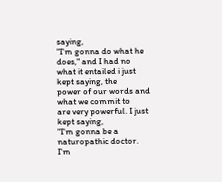saying,
"I'm gonna do what he does," and I had no
what it entailed i just kept saying, the
power of our words and what we commit to
are very powerful. I just kept saying,
"I'm gonna be a naturopathic doctor. I'm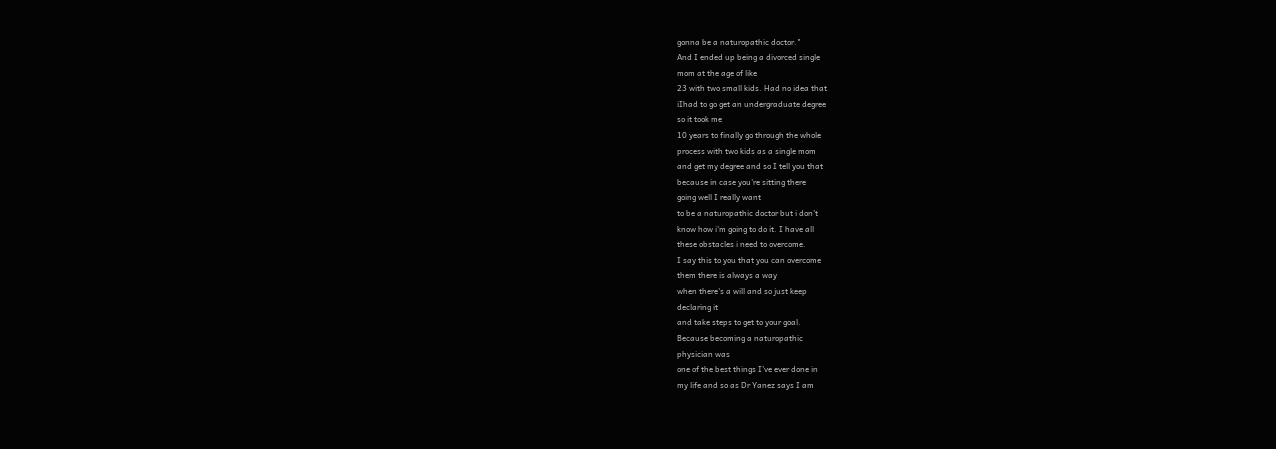gonna be a naturopathic doctor."
And I ended up being a divorced single
mom at the age of like
23 with two small kids. Had no idea that
iIhad to go get an undergraduate degree
so it took me
10 years to finally go through the whole
process with two kids as a single mom
and get my degree and so I tell you that
because in case you're sitting there
going well I really want
to be a naturopathic doctor but i don't
know how i'm going to do it. I have all
these obstacles i need to overcome.
I say this to you that you can overcome
them there is always a way
when there's a will and so just keep
declaring it
and take steps to get to your goal.
Because becoming a naturopathic
physician was
one of the best things I've ever done in
my life and so as Dr Yanez says I am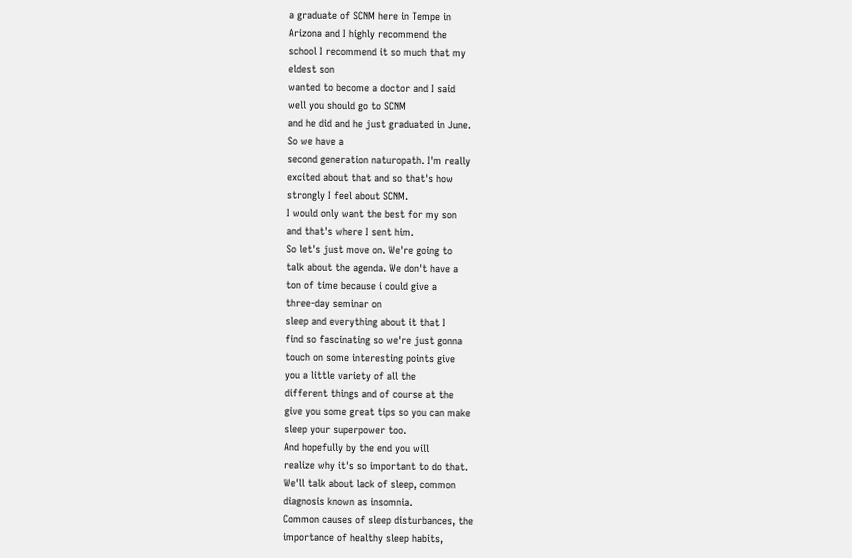a graduate of SCNM here in Tempe in
Arizona and I highly recommend the
school I recommend it so much that my
eldest son
wanted to become a doctor and I said
well you should go to SCNM
and he did and he just graduated in June.
So we have a
second generation naturopath. I'm really
excited about that and so that's how
strongly I feel about SCNM.
I would only want the best for my son
and that's where I sent him.
So let's just move on. We're going to
talk about the agenda. We don't have a
ton of time because i could give a
three-day seminar on
sleep and everything about it that I
find so fascinating so we're just gonna
touch on some interesting points give
you a little variety of all the
different things and of course at the
give you some great tips so you can make
sleep your superpower too.
And hopefully by the end you will
realize why it's so important to do that.
We'll talk about lack of sleep, common
diagnosis known as insomnia.
Common causes of sleep disturbances, the
importance of healthy sleep habits,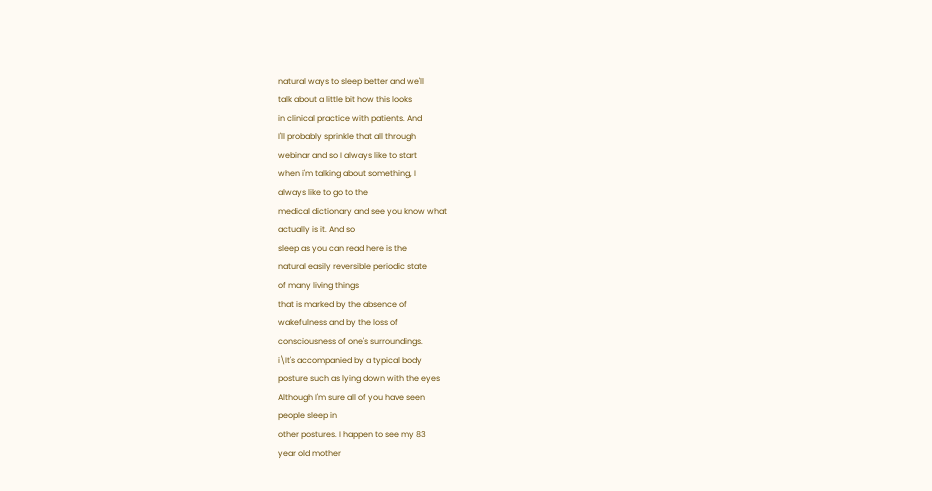natural ways to sleep better and we'll
talk about a little bit how this looks
in clinical practice with patients. And
I'll probably sprinkle that all through
webinar and so I always like to start
when i'm talking about something, I
always like to go to the
medical dictionary and see you know what
actually is it. And so
sleep as you can read here is the
natural easily reversible periodic state
of many living things
that is marked by the absence of
wakefulness and by the loss of
consciousness of one's surroundings.
i\It's accompanied by a typical body
posture such as lying down with the eyes
Although I'm sure all of you have seen
people sleep in
other postures. I happen to see my 83
year old mother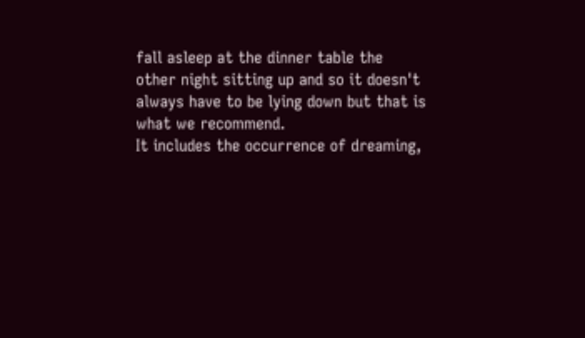fall asleep at the dinner table the
other night sitting up and so it doesn't
always have to be lying down but that is
what we recommend.
It includes the occurrence of dreaming,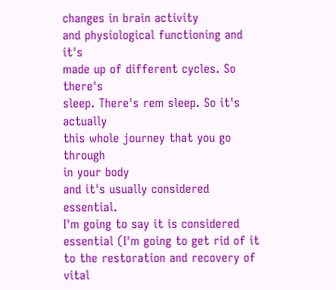changes in brain activity
and physiological functioning and it's
made up of different cycles. So there's
sleep. There's rem sleep. So it's actually
this whole journey that you go through
in your body
and it's usually considered essential.
I'm going to say it is considered
essential (I'm going to get rid of it
to the restoration and recovery of vital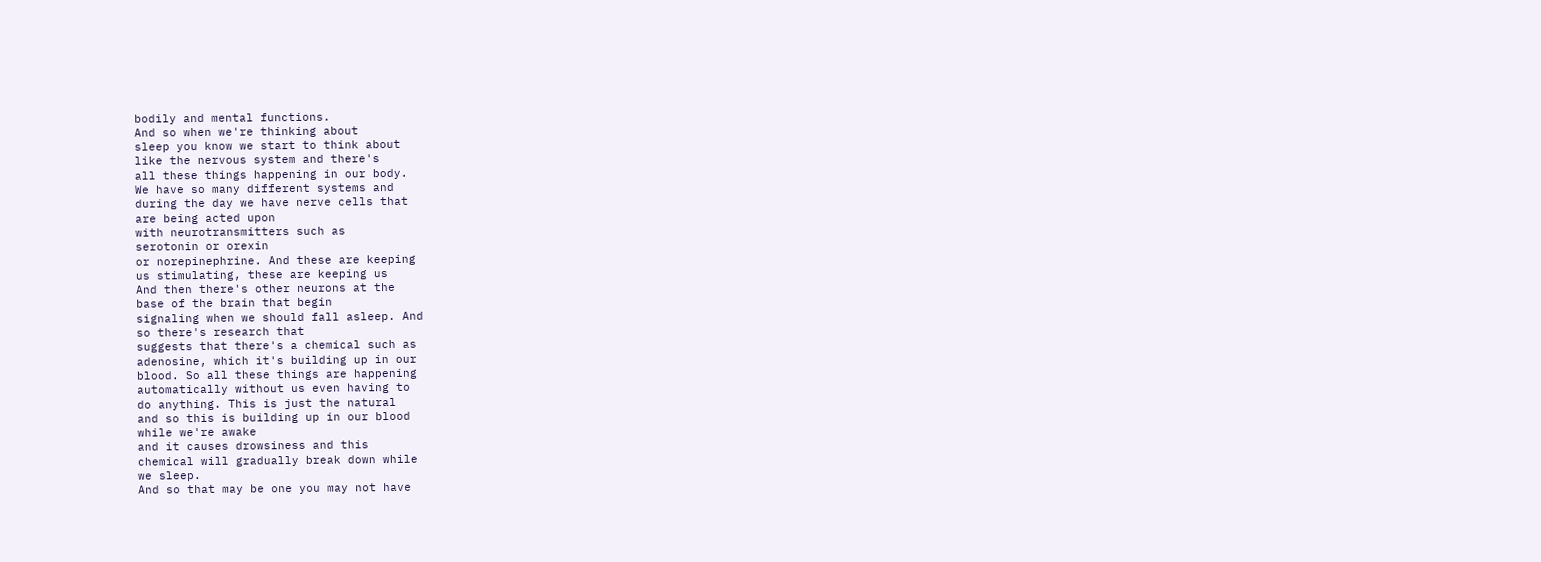bodily and mental functions.
And so when we're thinking about
sleep you know we start to think about
like the nervous system and there's
all these things happening in our body.
We have so many different systems and
during the day we have nerve cells that
are being acted upon
with neurotransmitters such as
serotonin or orexin
or norepinephrine. And these are keeping
us stimulating, these are keeping us
And then there's other neurons at the
base of the brain that begin
signaling when we should fall asleep. And
so there's research that
suggests that there's a chemical such as
adenosine, which it's building up in our
blood. So all these things are happening
automatically without us even having to
do anything. This is just the natural
and so this is building up in our blood
while we're awake
and it causes drowsiness and this
chemical will gradually break down while
we sleep.
And so that may be one you may not have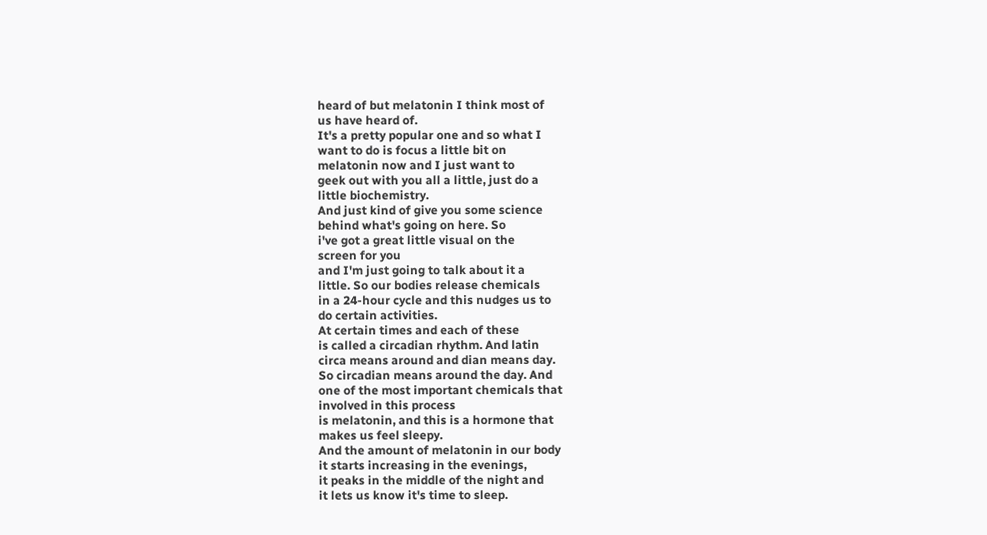heard of but melatonin I think most of
us have heard of.
It's a pretty popular one and so what I
want to do is focus a little bit on
melatonin now and I just want to
geek out with you all a little, just do a
little biochemistry.
And just kind of give you some science
behind what's going on here. So
i've got a great little visual on the
screen for you
and I'm just going to talk about it a
little. So our bodies release chemicals
in a 24-hour cycle and this nudges us to
do certain activities.
At certain times and each of these
is called a circadian rhythm. And latin
circa means around and dian means day.
So circadian means around the day. And
one of the most important chemicals that
involved in this process
is melatonin, and this is a hormone that
makes us feel sleepy.
And the amount of melatonin in our body
it starts increasing in the evenings,
it peaks in the middle of the night and
it lets us know it's time to sleep.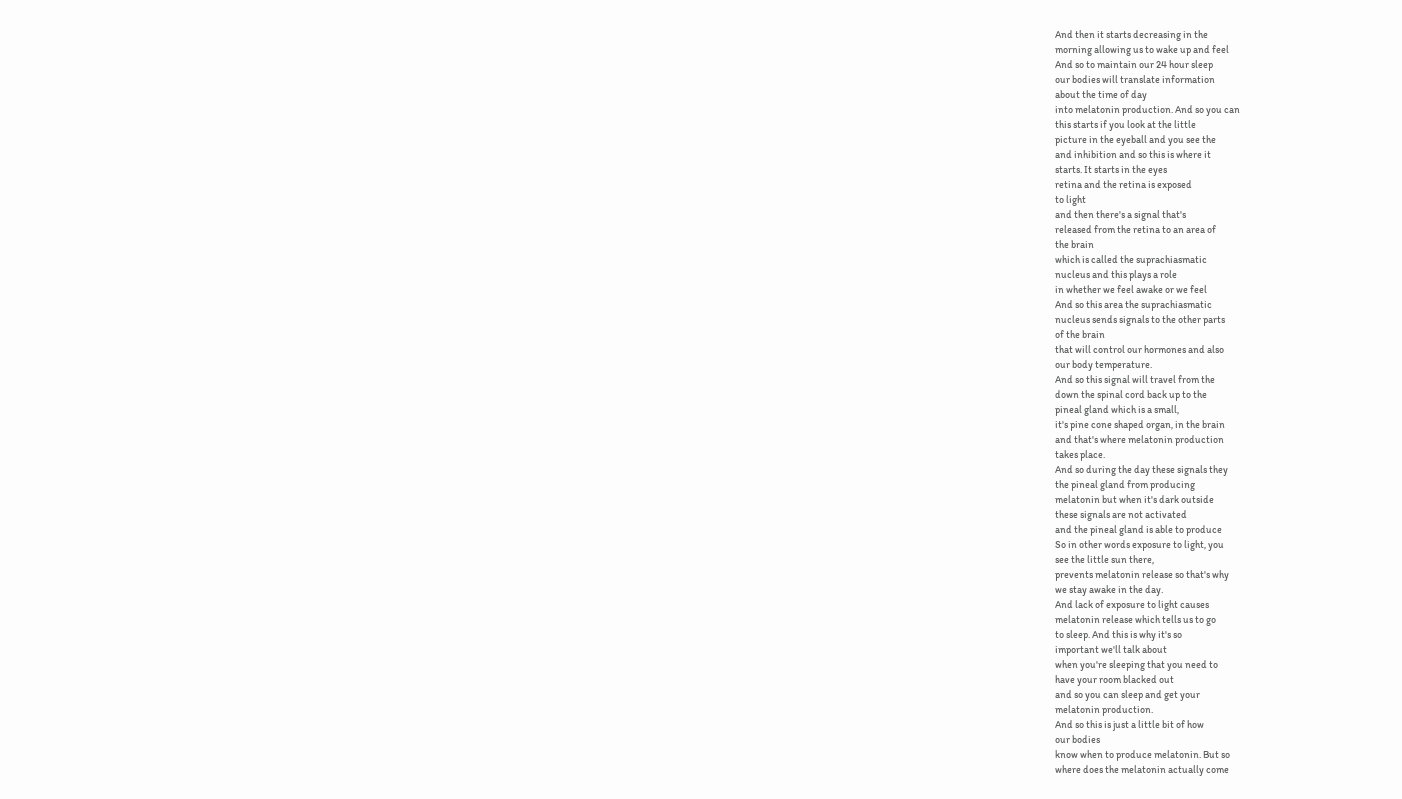And then it starts decreasing in the
morning allowing us to wake up and feel
And so to maintain our 24 hour sleep
our bodies will translate information
about the time of day
into melatonin production. And so you can
this starts if you look at the little
picture in the eyeball and you see the
and inhibition and so this is where it
starts. It starts in the eyes
retina and the retina is exposed
to light
and then there's a signal that's
released from the retina to an area of
the brain
which is called the suprachiasmatic
nucleus and this plays a role
in whether we feel awake or we feel
And so this area the suprachiasmatic
nucleus sends signals to the other parts
of the brain
that will control our hormones and also
our body temperature.
And so this signal will travel from the
down the spinal cord back up to the
pineal gland which is a small,
it's pine cone shaped organ, in the brain
and that's where melatonin production
takes place.
And so during the day these signals they
the pineal gland from producing
melatonin but when it's dark outside
these signals are not activated
and the pineal gland is able to produce
So in other words exposure to light, you
see the little sun there,
prevents melatonin release so that's why
we stay awake in the day.
And lack of exposure to light causes
melatonin release which tells us to go
to sleep. And this is why it's so
important we'll talk about
when you're sleeping that you need to
have your room blacked out
and so you can sleep and get your
melatonin production.
And so this is just a little bit of how
our bodies
know when to produce melatonin. But so
where does the melatonin actually come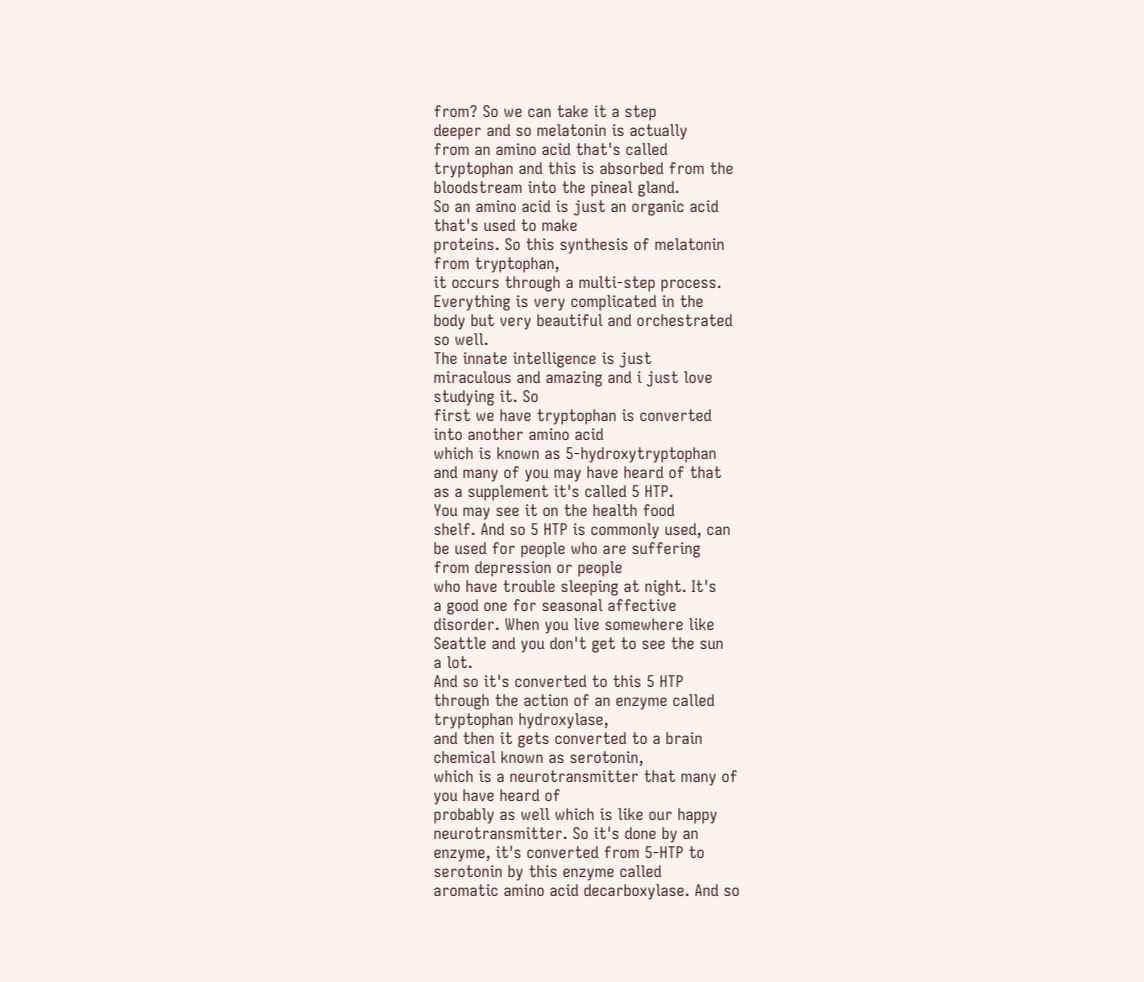from? So we can take it a step
deeper and so melatonin is actually
from an amino acid that's called
tryptophan and this is absorbed from the
bloodstream into the pineal gland.
So an amino acid is just an organic acid
that's used to make
proteins. So this synthesis of melatonin
from tryptophan,
it occurs through a multi-step process.
Everything is very complicated in the
body but very beautiful and orchestrated
so well.
The innate intelligence is just
miraculous and amazing and i just love
studying it. So
first we have tryptophan is converted
into another amino acid
which is known as 5-hydroxytryptophan
and many of you may have heard of that
as a supplement it's called 5 HTP.
You may see it on the health food
shelf. And so 5 HTP is commonly used, can
be used for people who are suffering
from depression or people
who have trouble sleeping at night. It's
a good one for seasonal affective
disorder. When you live somewhere like
Seattle and you don't get to see the sun
a lot.
And so it's converted to this 5 HTP
through the action of an enzyme called
tryptophan hydroxylase,
and then it gets converted to a brain
chemical known as serotonin,
which is a neurotransmitter that many of
you have heard of
probably as well which is like our happy
neurotransmitter. So it's done by an
enzyme, it's converted from 5-HTP to
serotonin by this enzyme called
aromatic amino acid decarboxylase. And so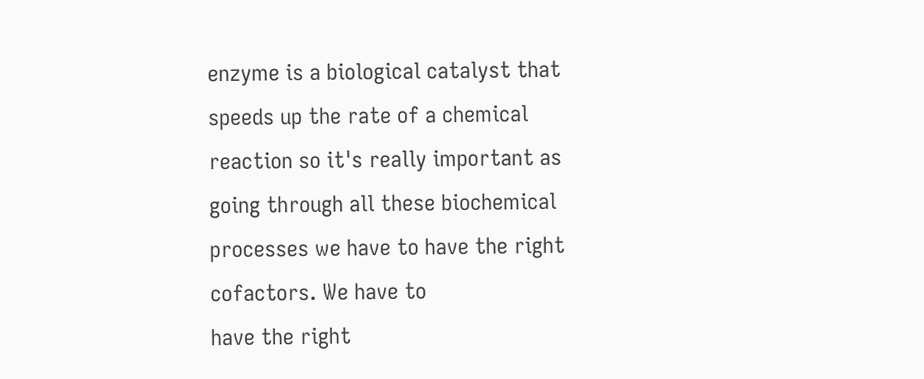enzyme is a biological catalyst that
speeds up the rate of a chemical
reaction so it's really important as
going through all these biochemical
processes we have to have the right
cofactors. We have to
have the right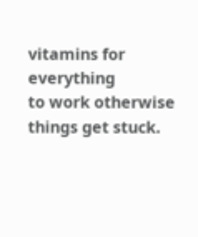vitamins for everything
to work otherwise things get stuck.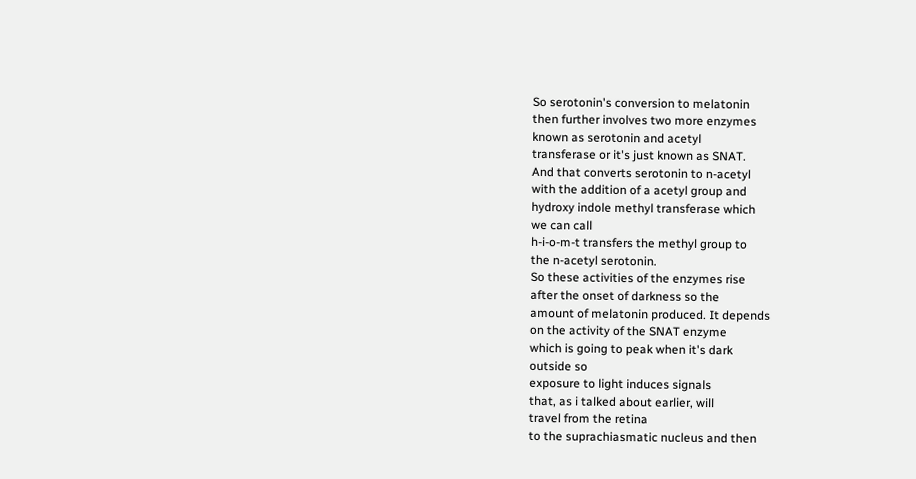So serotonin's conversion to melatonin
then further involves two more enzymes
known as serotonin and acetyl
transferase or it's just known as SNAT.
And that converts serotonin to n-acetyl
with the addition of a acetyl group and
hydroxy indole methyl transferase which
we can call
h-i-o-m-t transfers the methyl group to
the n-acetyl serotonin.
So these activities of the enzymes rise
after the onset of darkness so the
amount of melatonin produced. It depends
on the activity of the SNAT enzyme
which is going to peak when it's dark
outside so
exposure to light induces signals
that, as i talked about earlier, will
travel from the retina
to the suprachiasmatic nucleus and then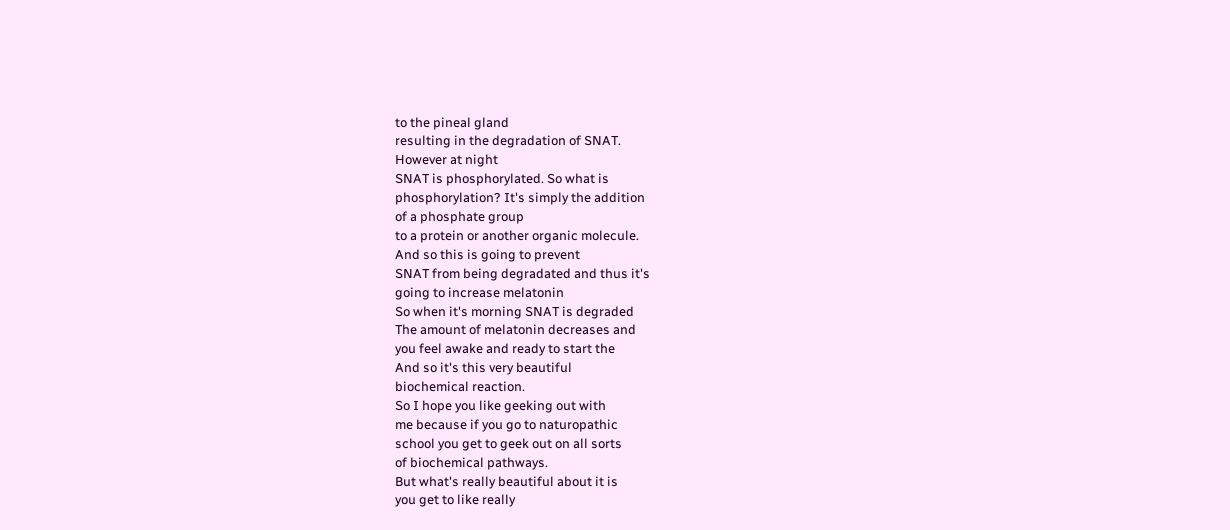to the pineal gland
resulting in the degradation of SNAT.
However at night
SNAT is phosphorylated. So what is
phosphorylation? It's simply the addition
of a phosphate group
to a protein or another organic molecule.
And so this is going to prevent
SNAT from being degradated and thus it's
going to increase melatonin
So when it's morning SNAT is degraded
The amount of melatonin decreases and
you feel awake and ready to start the
And so it's this very beautiful
biochemical reaction.
So I hope you like geeking out with
me because if you go to naturopathic
school you get to geek out on all sorts
of biochemical pathways.
But what's really beautiful about it is
you get to like really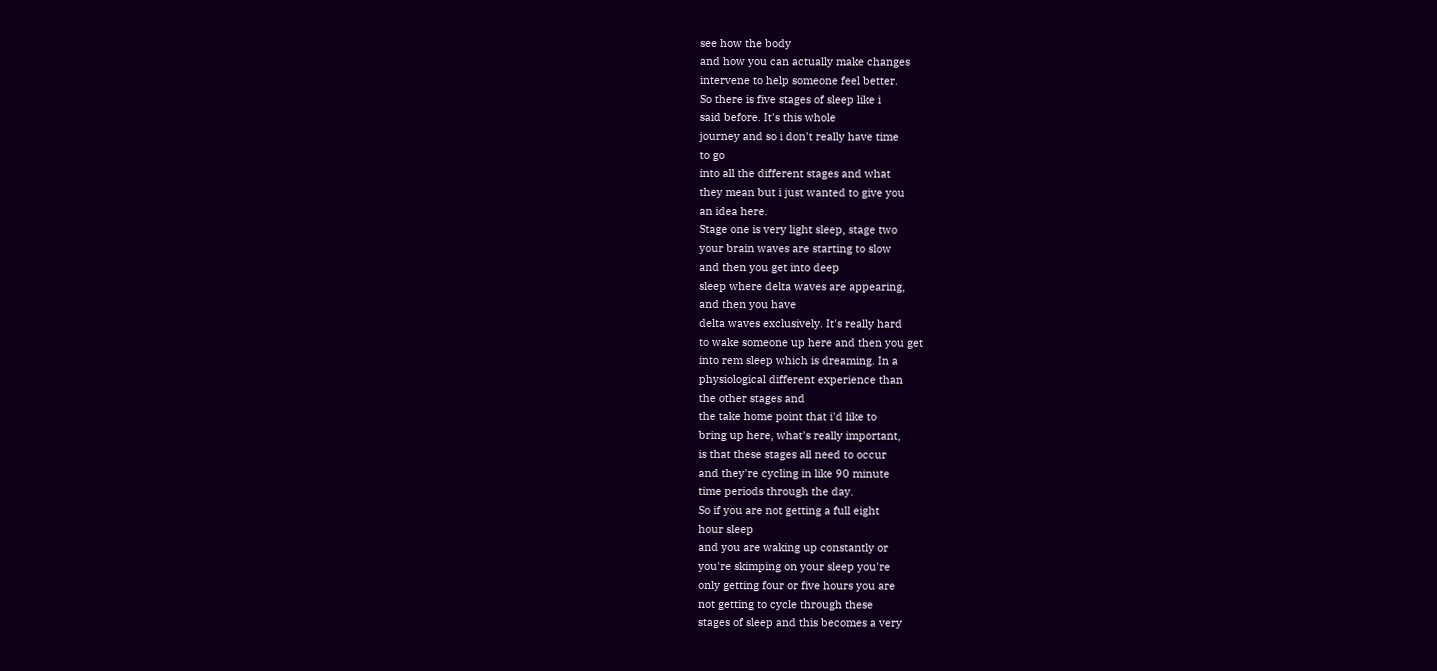see how the body
and how you can actually make changes
intervene to help someone feel better.
So there is five stages of sleep like i
said before. It's this whole
journey and so i don't really have time
to go
into all the different stages and what
they mean but i just wanted to give you
an idea here.
Stage one is very light sleep, stage two
your brain waves are starting to slow
and then you get into deep
sleep where delta waves are appearing,
and then you have
delta waves exclusively. It's really hard
to wake someone up here and then you get
into rem sleep which is dreaming. In a
physiological different experience than
the other stages and
the take home point that i'd like to
bring up here, what's really important,
is that these stages all need to occur
and they're cycling in like 90 minute
time periods through the day.
So if you are not getting a full eight
hour sleep
and you are waking up constantly or
you're skimping on your sleep you're
only getting four or five hours you are
not getting to cycle through these
stages of sleep and this becomes a very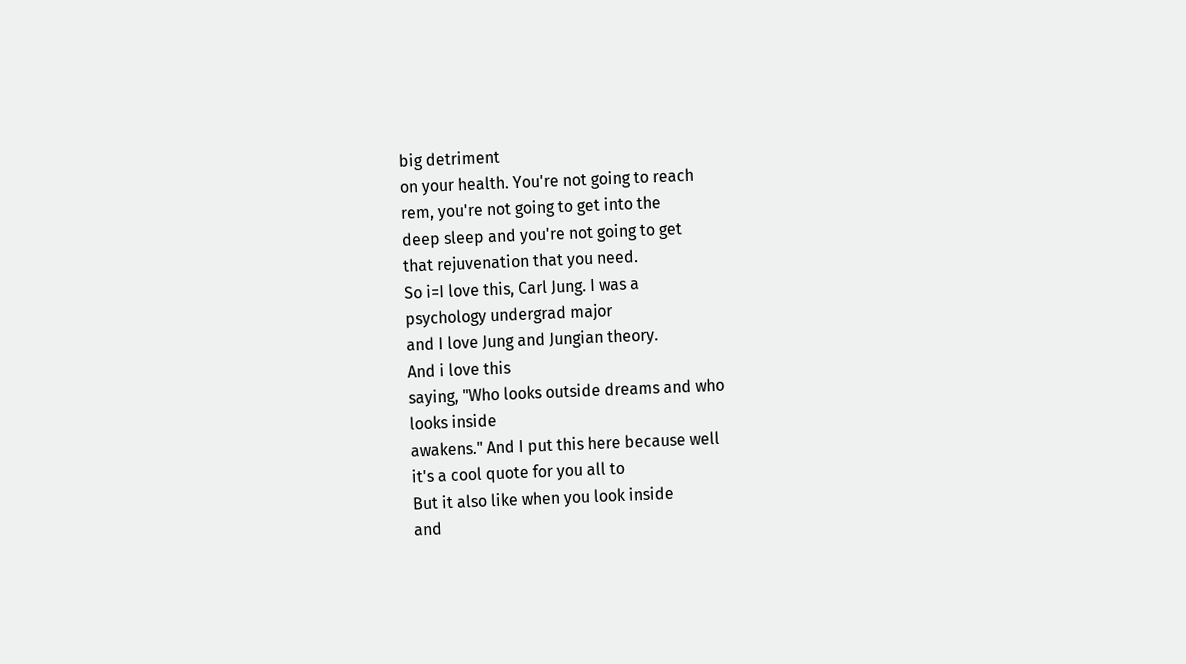big detriment
on your health. You're not going to reach
rem, you're not going to get into the
deep sleep and you're not going to get
that rejuvenation that you need.
So i=I love this, Carl Jung. I was a
psychology undergrad major
and I love Jung and Jungian theory.
And i love this
saying, "Who looks outside dreams and who
looks inside
awakens." And I put this here because well
it's a cool quote for you all to
But it also like when you look inside
and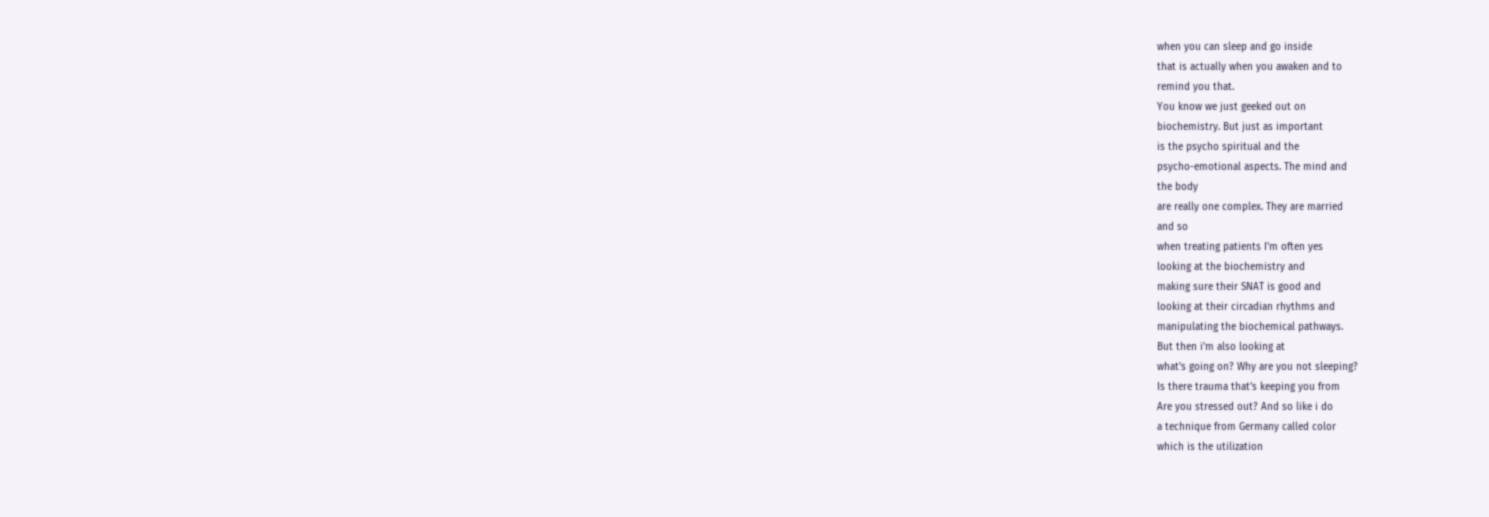when you can sleep and go inside
that is actually when you awaken and to
remind you that.
You know we just geeked out on
biochemistry. But just as important
is the psycho spiritual and the
psycho-emotional aspects. The mind and
the body
are really one complex. They are married
and so
when treating patients I'm often yes
looking at the biochemistry and
making sure their SNAT is good and
looking at their circadian rhythms and
manipulating the biochemical pathways.
But then i'm also looking at
what's going on? Why are you not sleeping?
Is there trauma that's keeping you from
Are you stressed out? And so like i do
a technique from Germany called color
which is the utilization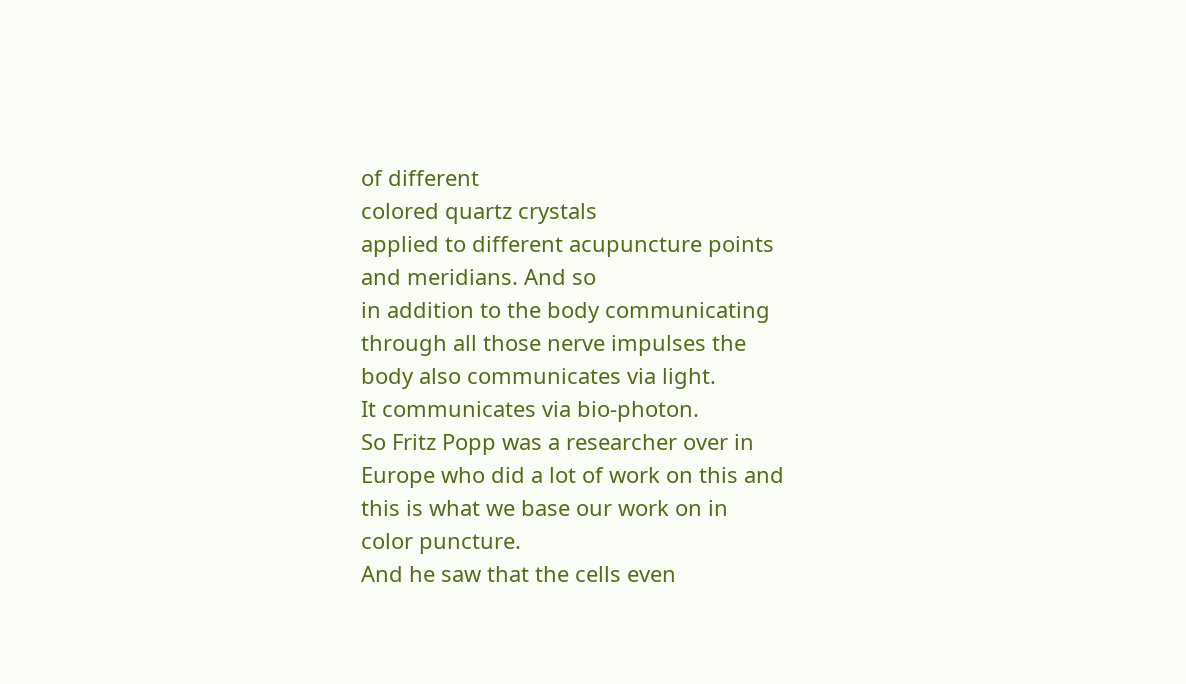of different
colored quartz crystals
applied to different acupuncture points
and meridians. And so
in addition to the body communicating
through all those nerve impulses the
body also communicates via light.
It communicates via bio-photon.
So Fritz Popp was a researcher over in
Europe who did a lot of work on this and
this is what we base our work on in
color puncture.
And he saw that the cells even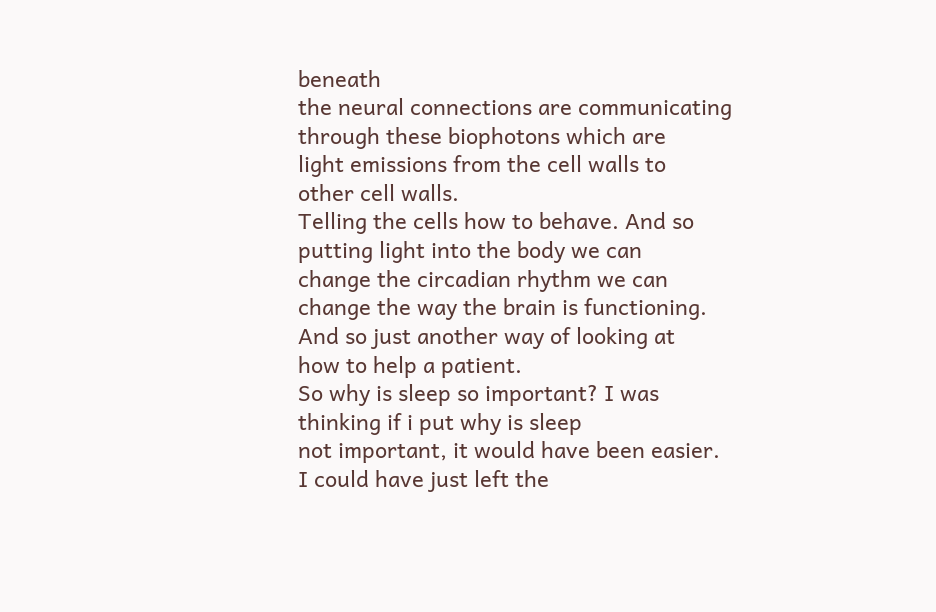beneath
the neural connections are communicating
through these biophotons which are
light emissions from the cell walls to
other cell walls.
Telling the cells how to behave. And so
putting light into the body we can
change the circadian rhythm we can
change the way the brain is functioning.
And so just another way of looking at
how to help a patient.
So why is sleep so important? I was
thinking if i put why is sleep
not important, it would have been easier.
I could have just left the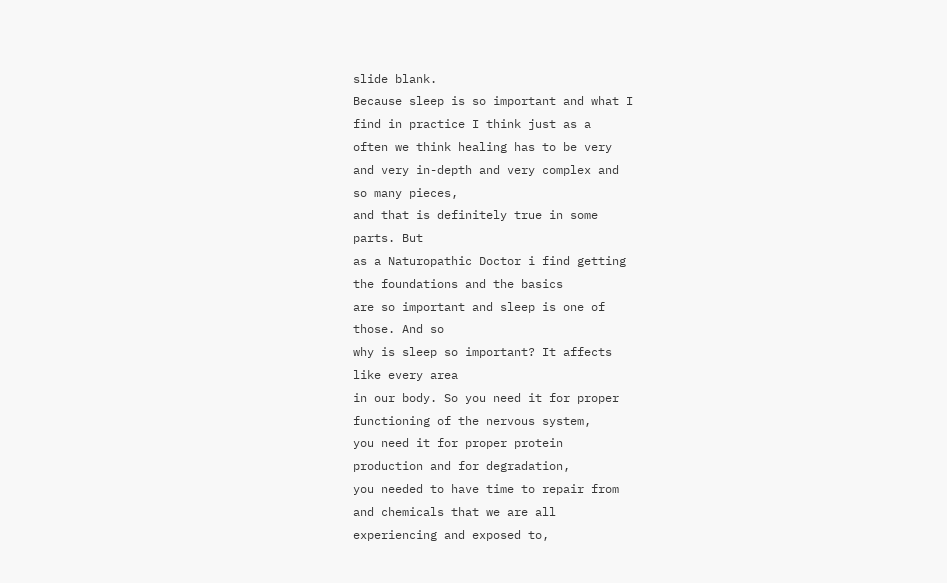slide blank.
Because sleep is so important and what I
find in practice I think just as a
often we think healing has to be very
and very in-depth and very complex and
so many pieces,
and that is definitely true in some
parts. But
as a Naturopathic Doctor i find getting
the foundations and the basics
are so important and sleep is one of
those. And so
why is sleep so important? It affects
like every area
in our body. So you need it for proper
functioning of the nervous system,
you need it for proper protein
production and for degradation,
you needed to have time to repair from
and chemicals that we are all
experiencing and exposed to,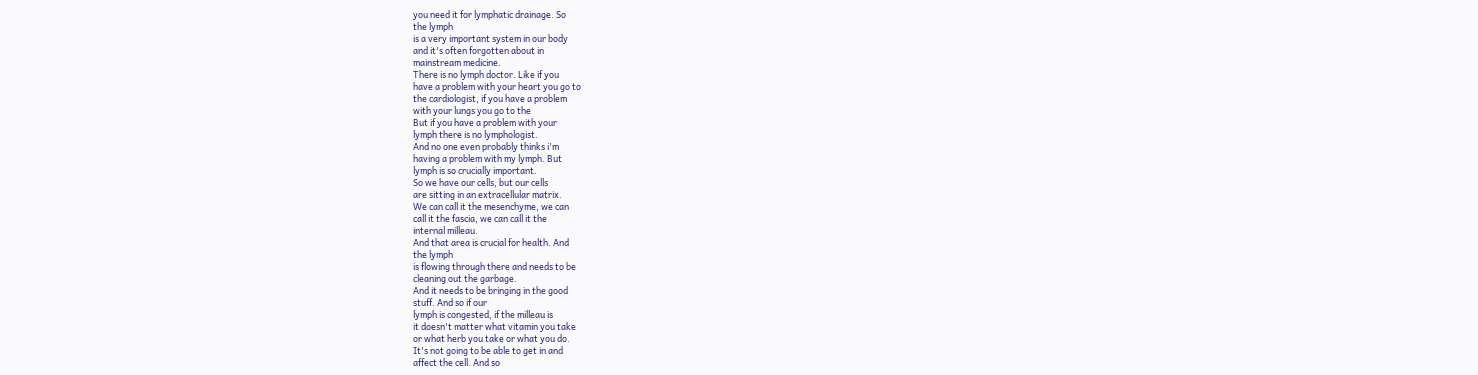you need it for lymphatic drainage. So
the lymph
is a very important system in our body
and it's often forgotten about in
mainstream medicine.
There is no lymph doctor. Like if you
have a problem with your heart you go to
the cardiologist, if you have a problem
with your lungs you go to the
But if you have a problem with your
lymph there is no lymphologist.
And no one even probably thinks i'm
having a problem with my lymph. But
lymph is so crucially important.
So we have our cells, but our cells
are sitting in an extracellular matrix.
We can call it the mesenchyme, we can
call it the fascia, we can call it the
internal milleau.
And that area is crucial for health. And
the lymph
is flowing through there and needs to be
cleaning out the garbage.
And it needs to be bringing in the good
stuff. And so if our
lymph is congested, if the milleau is
it doesn't matter what vitamin you take
or what herb you take or what you do.
It's not going to be able to get in and
affect the cell. And so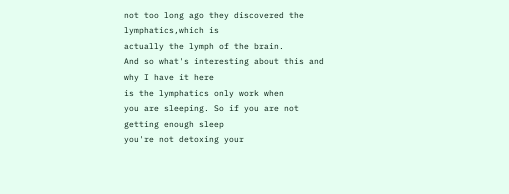not too long ago they discovered the
lymphatics,which is
actually the lymph of the brain.
And so what's interesting about this and
why I have it here
is the lymphatics only work when
you are sleeping. So if you are not
getting enough sleep
you're not detoxing your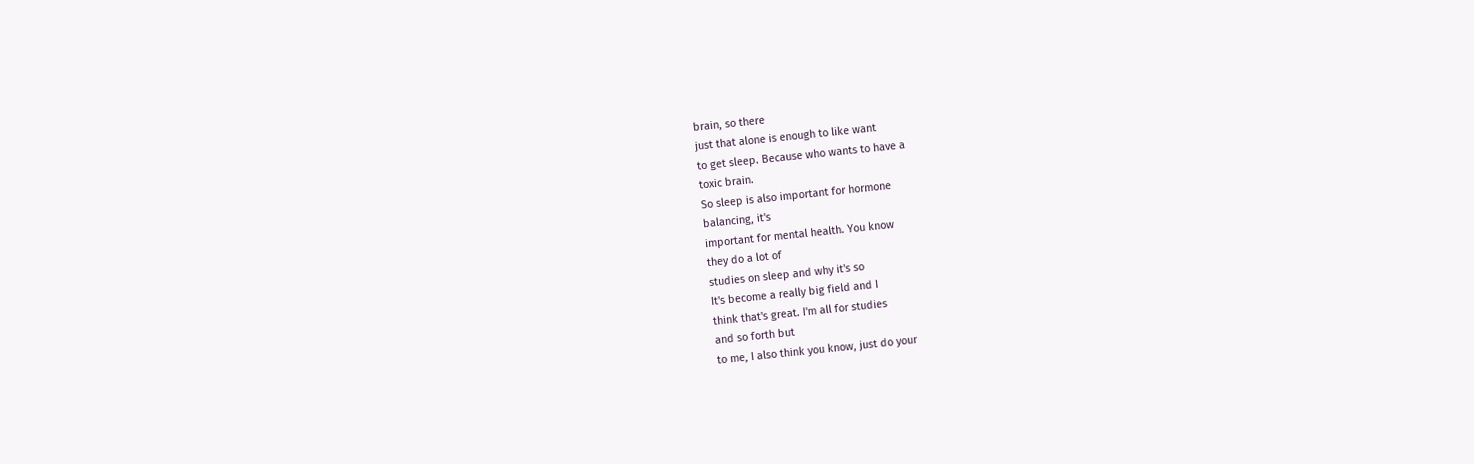brain, so there
just that alone is enough to like want
to get sleep. Because who wants to have a
toxic brain.
So sleep is also important for hormone
balancing, it's
important for mental health. You know
they do a lot of
studies on sleep and why it's so
It's become a really big field and I
think that's great. I'm all for studies
and so forth but
to me, I also think you know, just do your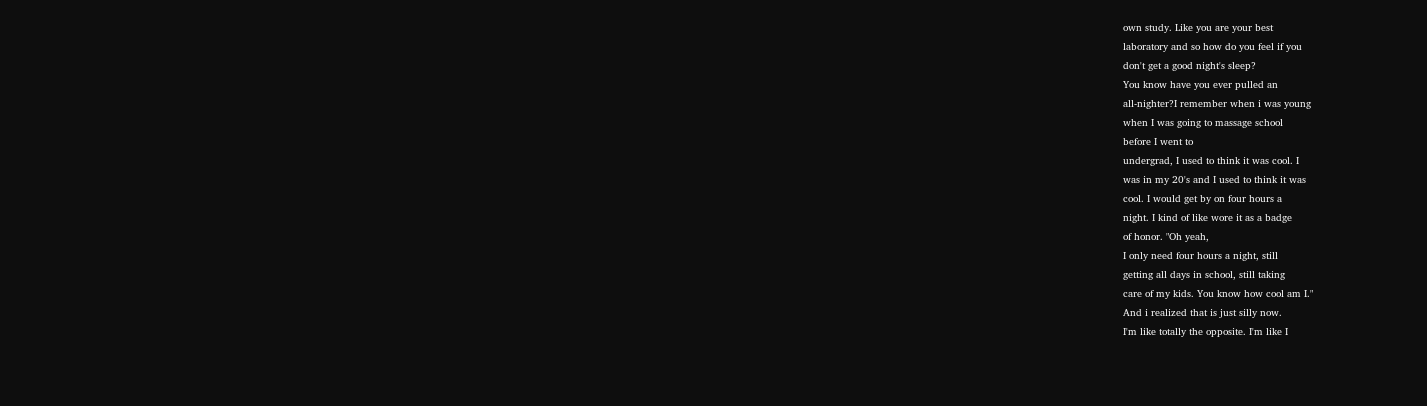own study. Like you are your best
laboratory and so how do you feel if you
don't get a good night's sleep?
You know have you ever pulled an
all-nighter?I remember when i was young
when I was going to massage school
before I went to
undergrad, I used to think it was cool. I
was in my 20's and I used to think it was
cool. I would get by on four hours a
night. I kind of like wore it as a badge
of honor. "Oh yeah,
I only need four hours a night, still
getting all days in school, still taking
care of my kids. You know how cool am I."
And i realized that is just silly now.
I'm like totally the opposite. I'm like I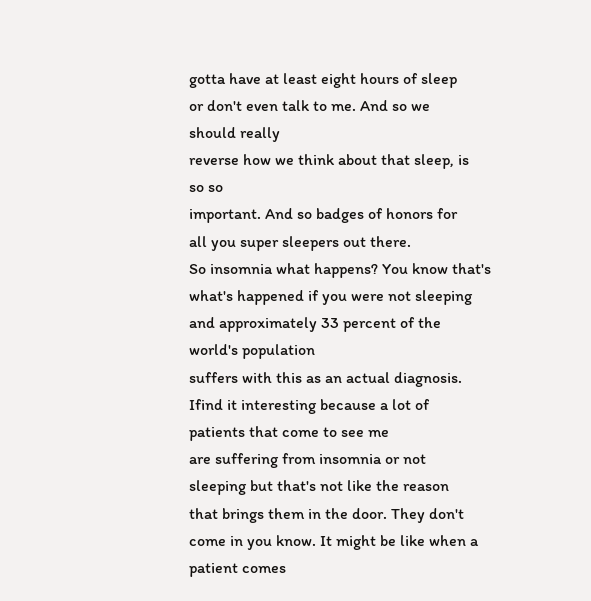gotta have at least eight hours of sleep
or don't even talk to me. And so we
should really
reverse how we think about that sleep, is
so so
important. And so badges of honors for
all you super sleepers out there.
So insomnia what happens? You know that's
what's happened if you were not sleeping
and approximately 33 percent of the
world's population
suffers with this as an actual diagnosis.
Ifind it interesting because a lot of
patients that come to see me
are suffering from insomnia or not
sleeping but that's not like the reason
that brings them in the door. They don't
come in you know. It might be like when a
patient comes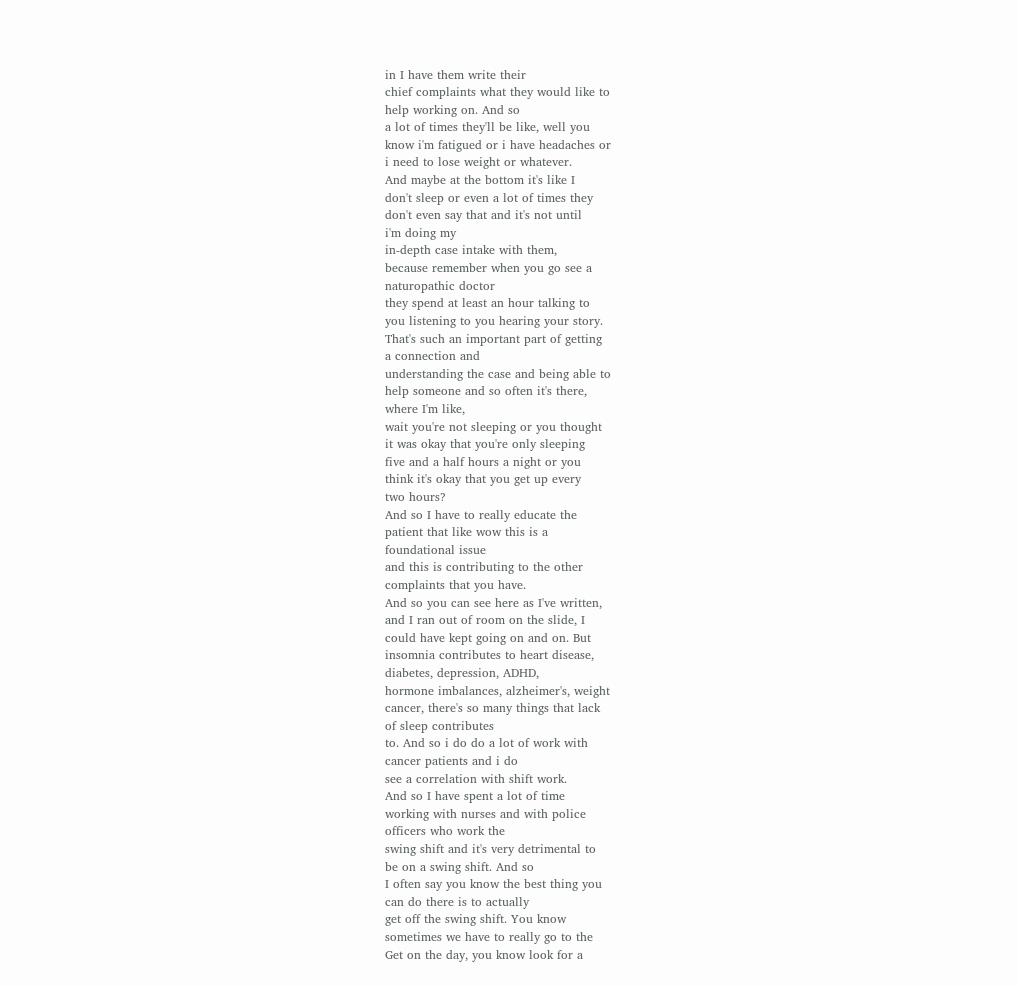in I have them write their
chief complaints what they would like to
help working on. And so
a lot of times they'll be like, well you
know i'm fatigued or i have headaches or
i need to lose weight or whatever.
And maybe at the bottom it's like I
don't sleep or even a lot of times they
don't even say that and it's not until
i'm doing my
in-depth case intake with them,
because remember when you go see a
naturopathic doctor
they spend at least an hour talking to
you listening to you hearing your story.
That's such an important part of getting
a connection and
understanding the case and being able to
help someone and so often it's there,
where I'm like,
wait you're not sleeping or you thought
it was okay that you're only sleeping
five and a half hours a night or you
think it's okay that you get up every
two hours?
And so I have to really educate the
patient that like wow this is a
foundational issue
and this is contributing to the other
complaints that you have.
And so you can see here as I've written,
and I ran out of room on the slide, I
could have kept going on and on. But
insomnia contributes to heart disease,
diabetes, depression, ADHD,
hormone imbalances, alzheimer's, weight
cancer, there's so many things that lack
of sleep contributes
to. And so i do do a lot of work with
cancer patients and i do
see a correlation with shift work.
And so I have spent a lot of time
working with nurses and with police
officers who work the
swing shift and it's very detrimental to
be on a swing shift. And so
I often say you know the best thing you
can do there is to actually
get off the swing shift. You know
sometimes we have to really go to the
Get on the day, you know look for a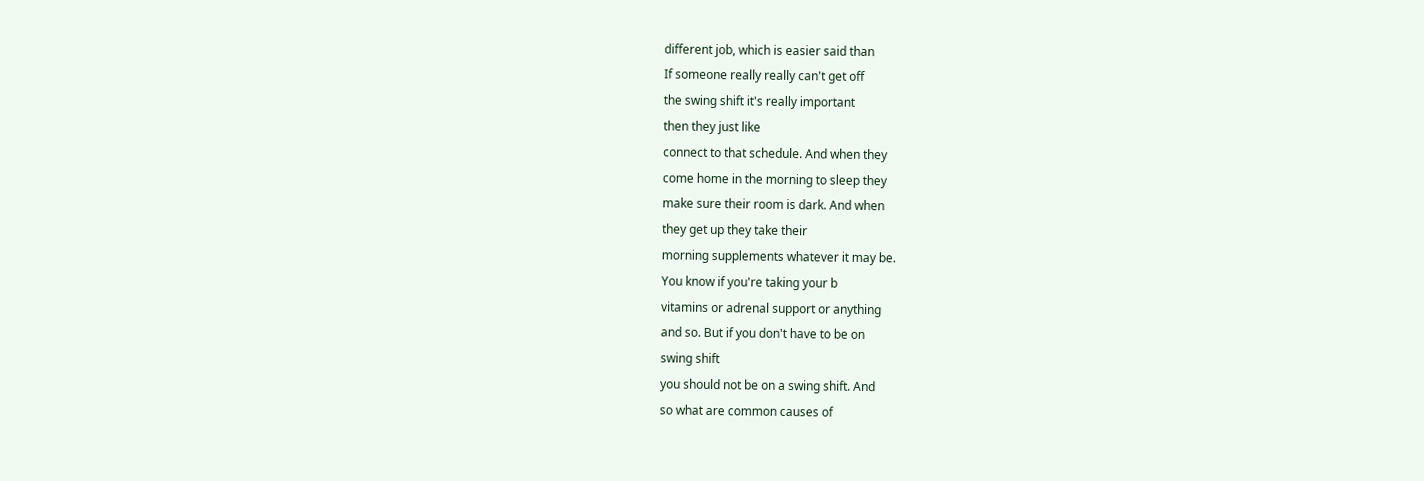different job, which is easier said than
If someone really really can't get off
the swing shift it's really important
then they just like
connect to that schedule. And when they
come home in the morning to sleep they
make sure their room is dark. And when
they get up they take their
morning supplements whatever it may be.
You know if you're taking your b
vitamins or adrenal support or anything
and so. But if you don't have to be on
swing shift
you should not be on a swing shift. And
so what are common causes of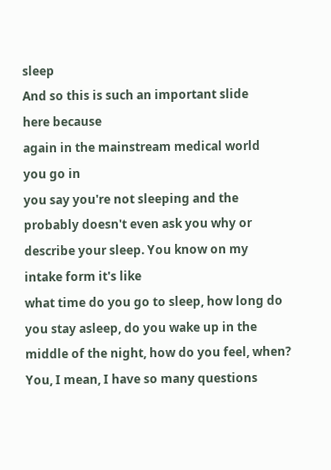sleep
And so this is such an important slide
here because
again in the mainstream medical world
you go in
you say you're not sleeping and the
probably doesn't even ask you why or
describe your sleep. You know on my
intake form it's like
what time do you go to sleep, how long do
you stay asleep, do you wake up in the
middle of the night, how do you feel, when?
You, I mean, I have so many questions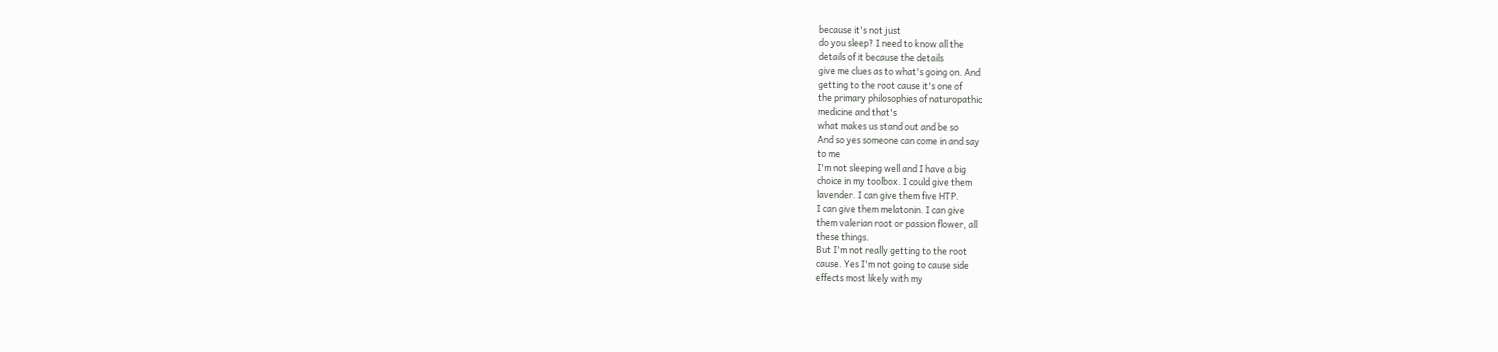because it's not just
do you sleep? I need to know all the
details of it because the details
give me clues as to what's going on. And
getting to the root cause it's one of
the primary philosophies of naturopathic
medicine and that's
what makes us stand out and be so
And so yes someone can come in and say
to me
I'm not sleeping well and I have a big
choice in my toolbox. I could give them
lavender. I can give them five HTP.
I can give them melatonin. I can give
them valerian root or passion flower, all
these things.
But I'm not really getting to the root
cause. Yes I'm not going to cause side
effects most likely with my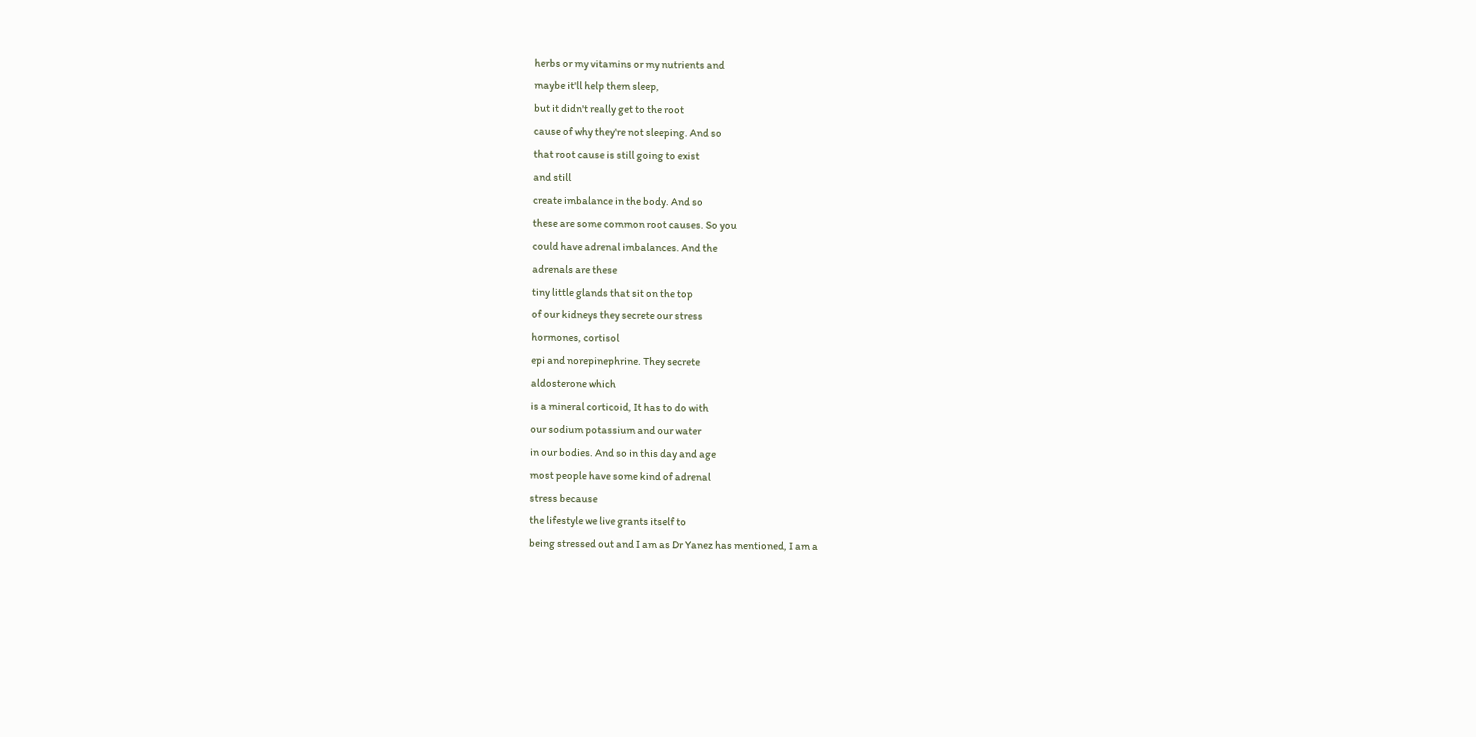herbs or my vitamins or my nutrients and
maybe it'll help them sleep,
but it didn't really get to the root
cause of why they're not sleeping. And so
that root cause is still going to exist
and still
create imbalance in the body. And so
these are some common root causes. So you
could have adrenal imbalances. And the
adrenals are these
tiny little glands that sit on the top
of our kidneys they secrete our stress
hormones, cortisol
epi and norepinephrine. They secrete
aldosterone which
is a mineral corticoid, It has to do with
our sodium potassium and our water
in our bodies. And so in this day and age
most people have some kind of adrenal
stress because
the lifestyle we live grants itself to
being stressed out and I am as Dr Yanez has mentioned, I am a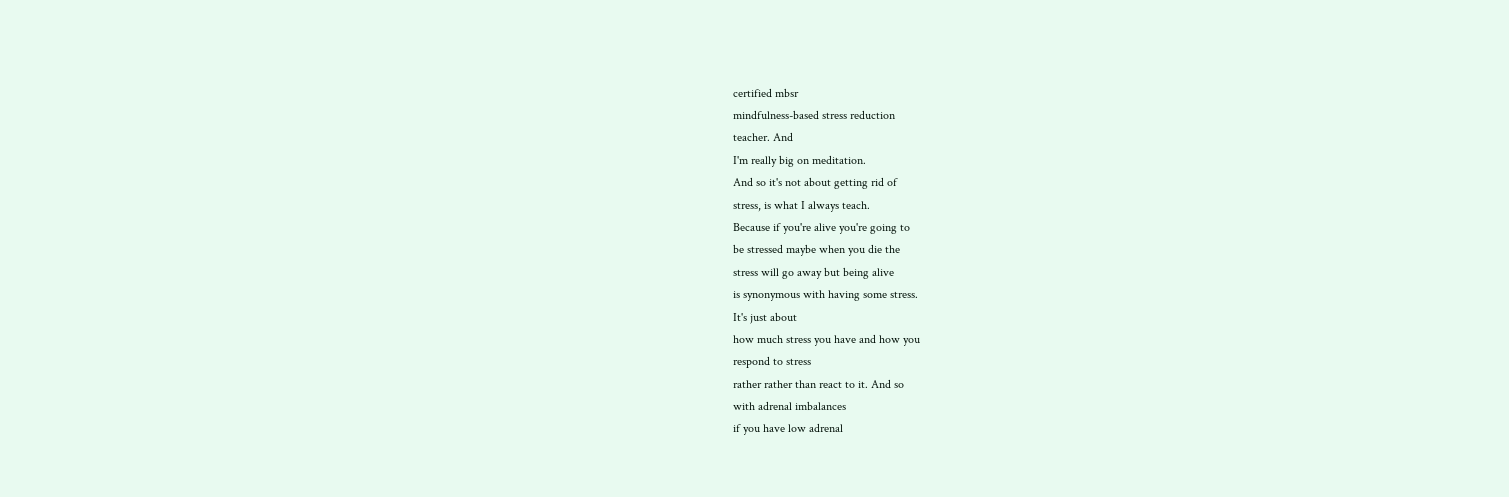certified mbsr
mindfulness-based stress reduction
teacher. And
I'm really big on meditation.
And so it's not about getting rid of
stress, is what I always teach.
Because if you're alive you're going to
be stressed maybe when you die the
stress will go away but being alive
is synonymous with having some stress.
It's just about
how much stress you have and how you
respond to stress
rather rather than react to it. And so
with adrenal imbalances
if you have low adrenal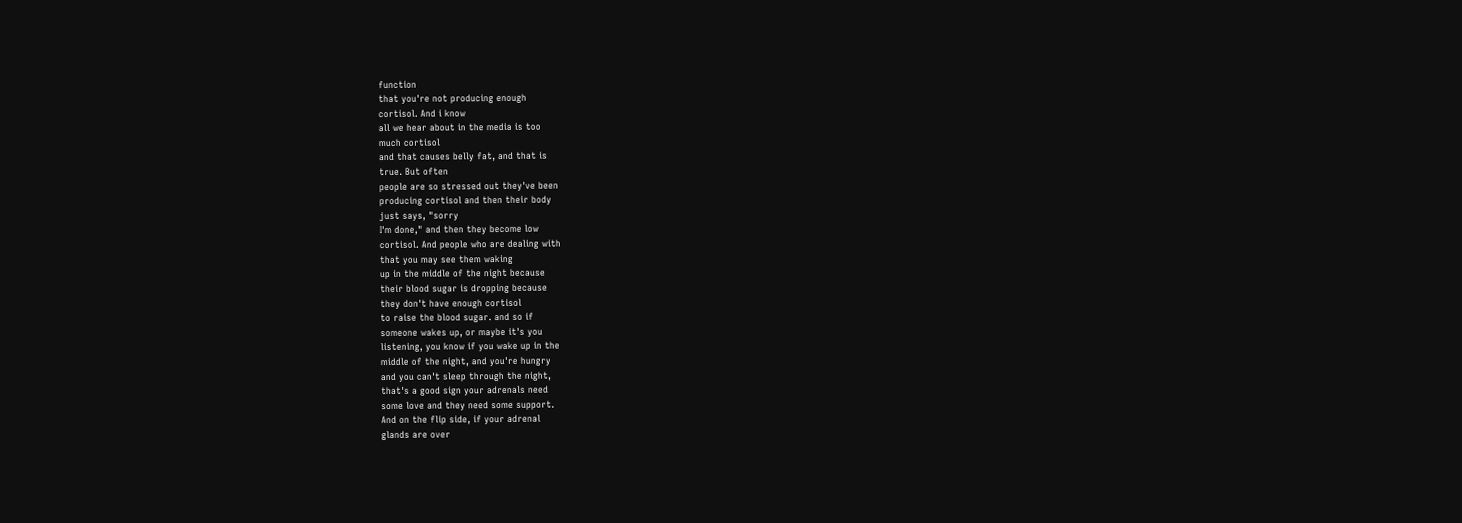function
that you're not producing enough
cortisol. And i know
all we hear about in the media is too
much cortisol
and that causes belly fat, and that is
true. But often
people are so stressed out they've been
producing cortisol and then their body
just says, "sorry
I'm done," and then they become low
cortisol. And people who are dealing with
that you may see them waking
up in the middle of the night because
their blood sugar is dropping because
they don't have enough cortisol
to raise the blood sugar. and so if
someone wakes up, or maybe it's you
listening, you know if you wake up in the
middle of the night, and you're hungry
and you can't sleep through the night,
that's a good sign your adrenals need
some love and they need some support.
And on the flip side, if your adrenal
glands are over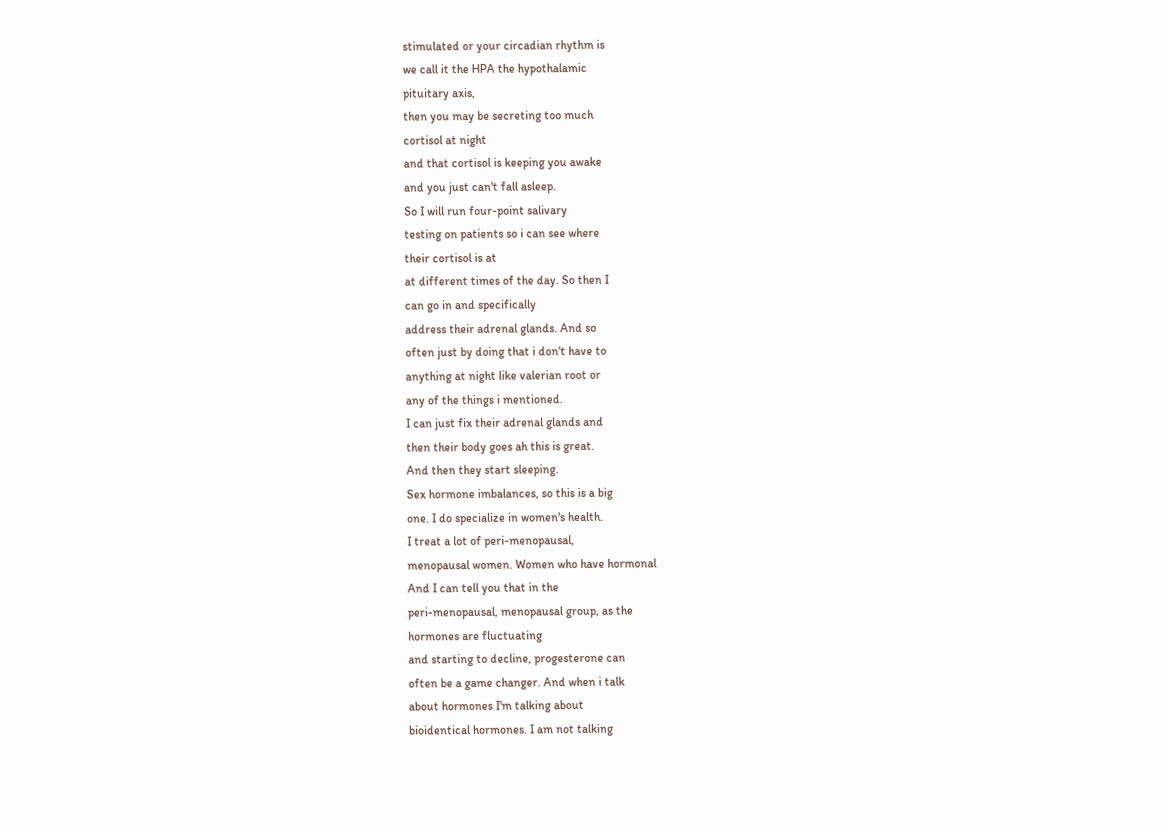stimulated or your circadian rhythm is
we call it the HPA the hypothalamic
pituitary axis,
then you may be secreting too much
cortisol at night
and that cortisol is keeping you awake
and you just can't fall asleep.
So I will run four-point salivary
testing on patients so i can see where
their cortisol is at
at different times of the day. So then I
can go in and specifically
address their adrenal glands. And so
often just by doing that i don't have to
anything at night like valerian root or
any of the things i mentioned.
I can just fix their adrenal glands and
then their body goes ah this is great.
And then they start sleeping.
Sex hormone imbalances, so this is a big
one. I do specialize in women's health.
I treat a lot of peri-menopausal,
menopausal women. Women who have hormonal
And I can tell you that in the
peri-menopausal, menopausal group, as the
hormones are fluctuating
and starting to decline, progesterone can
often be a game changer. And when i talk
about hormones I'm talking about
bioidentical hormones. I am not talking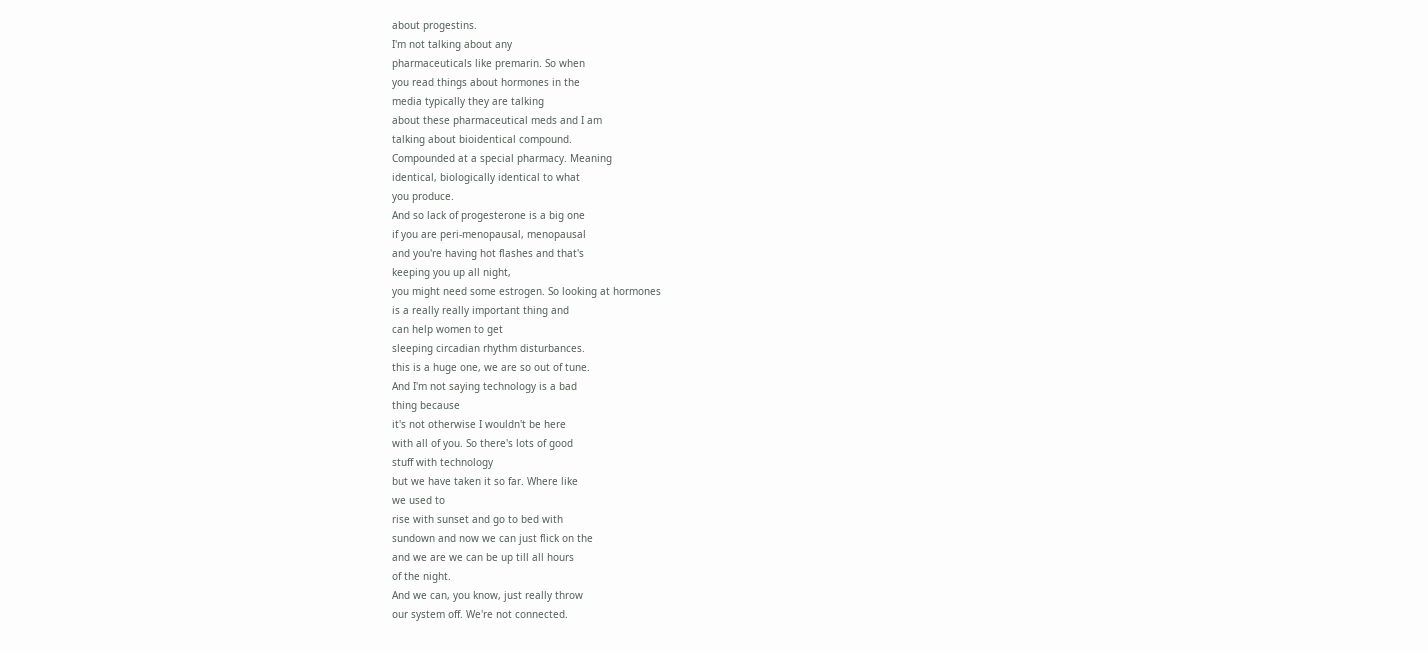about progestins.
I'm not talking about any
pharmaceuticals like premarin. So when
you read things about hormones in the
media typically they are talking
about these pharmaceutical meds and I am
talking about bioidentical compound.
Compounded at a special pharmacy. Meaning
identical, biologically identical to what
you produce.
And so lack of progesterone is a big one
if you are peri-menopausal, menopausal
and you're having hot flashes and that's
keeping you up all night,
you might need some estrogen. So looking at hormones
is a really really important thing and
can help women to get
sleeping circadian rhythm disturbances.
this is a huge one, we are so out of tune.
And I'm not saying technology is a bad
thing because
it's not otherwise I wouldn't be here
with all of you. So there's lots of good
stuff with technology
but we have taken it so far. Where like
we used to
rise with sunset and go to bed with
sundown and now we can just flick on the
and we are we can be up till all hours
of the night.
And we can, you know, just really throw
our system off. We're not connected.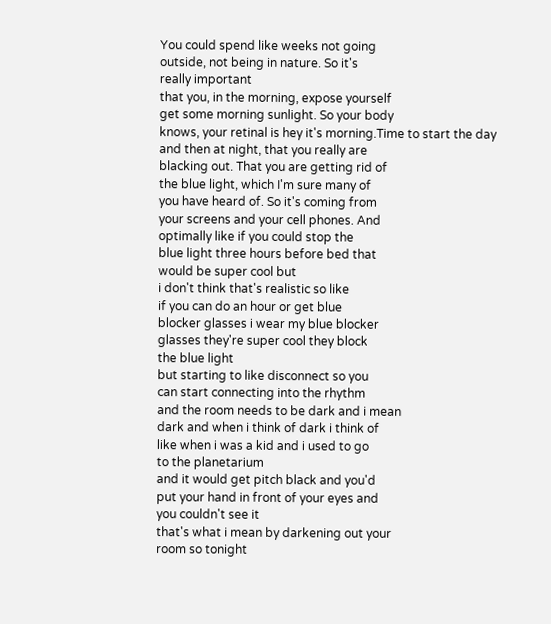You could spend like weeks not going
outside, not being in nature. So it's
really important
that you, in the morning, expose yourself
get some morning sunlight. So your body
knows, your retinal is hey it's morning.Time to start the day
and then at night, that you really are
blacking out. That you are getting rid of
the blue light, which I'm sure many of
you have heard of. So it's coming from
your screens and your cell phones. And
optimally like if you could stop the
blue light three hours before bed that
would be super cool but
i don't think that's realistic so like
if you can do an hour or get blue
blocker glasses i wear my blue blocker
glasses they're super cool they block
the blue light
but starting to like disconnect so you
can start connecting into the rhythm
and the room needs to be dark and i mean
dark and when i think of dark i think of
like when i was a kid and i used to go
to the planetarium
and it would get pitch black and you'd
put your hand in front of your eyes and
you couldn't see it
that's what i mean by darkening out your
room so tonight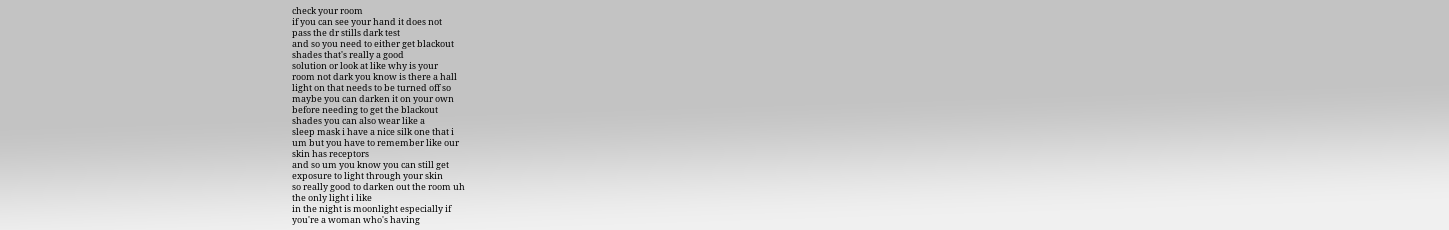check your room
if you can see your hand it does not
pass the dr stills dark test
and so you need to either get blackout
shades that's really a good
solution or look at like why is your
room not dark you know is there a hall
light on that needs to be turned off so
maybe you can darken it on your own
before needing to get the blackout
shades you can also wear like a
sleep mask i have a nice silk one that i
um but you have to remember like our
skin has receptors
and so um you know you can still get
exposure to light through your skin
so really good to darken out the room uh
the only light i like
in the night is moonlight especially if
you're a woman who's having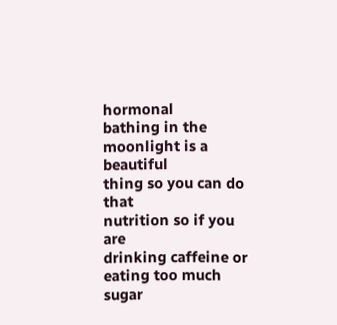hormonal
bathing in the moonlight is a beautiful
thing so you can do that
nutrition so if you are
drinking caffeine or eating too much
sugar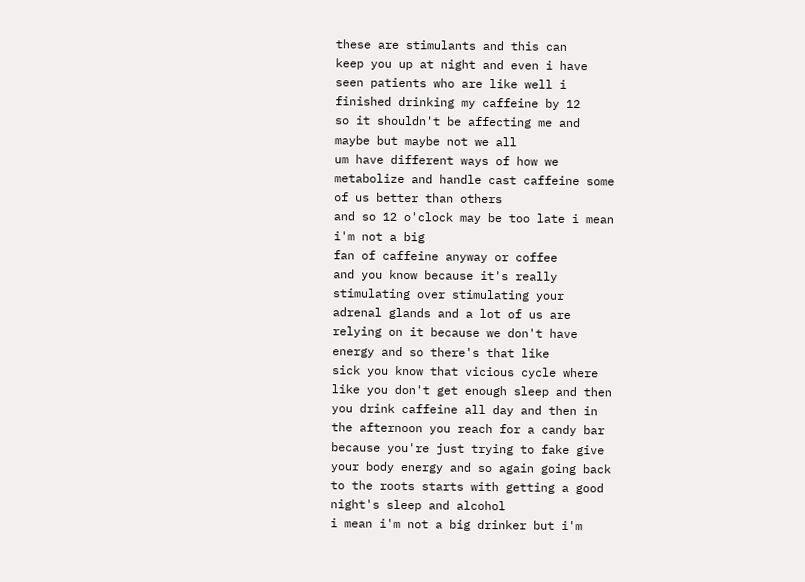these are stimulants and this can
keep you up at night and even i have
seen patients who are like well i
finished drinking my caffeine by 12
so it shouldn't be affecting me and
maybe but maybe not we all
um have different ways of how we
metabolize and handle cast caffeine some
of us better than others
and so 12 o'clock may be too late i mean
i'm not a big
fan of caffeine anyway or coffee
and you know because it's really
stimulating over stimulating your
adrenal glands and a lot of us are
relying on it because we don't have
energy and so there's that like
sick you know that vicious cycle where
like you don't get enough sleep and then
you drink caffeine all day and then in
the afternoon you reach for a candy bar
because you're just trying to fake give
your body energy and so again going back
to the roots starts with getting a good
night's sleep and alcohol
i mean i'm not a big drinker but i'm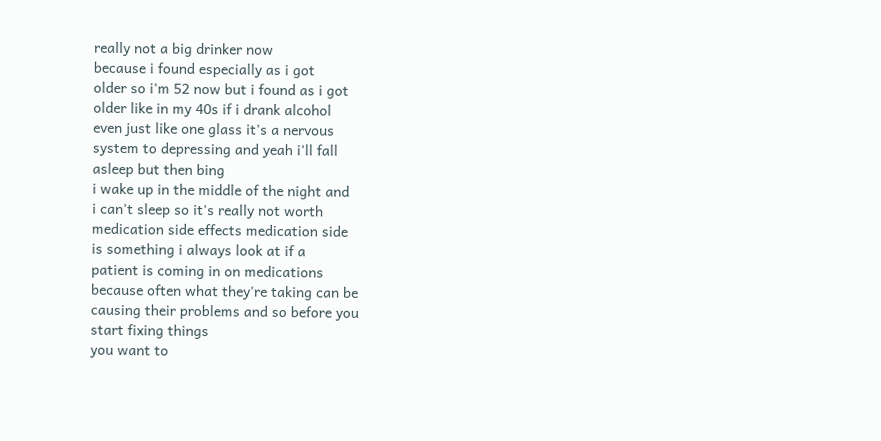really not a big drinker now
because i found especially as i got
older so i'm 52 now but i found as i got
older like in my 40s if i drank alcohol
even just like one glass it's a nervous
system to depressing and yeah i'll fall
asleep but then bing
i wake up in the middle of the night and
i can't sleep so it's really not worth
medication side effects medication side
is something i always look at if a
patient is coming in on medications
because often what they're taking can be
causing their problems and so before you
start fixing things
you want to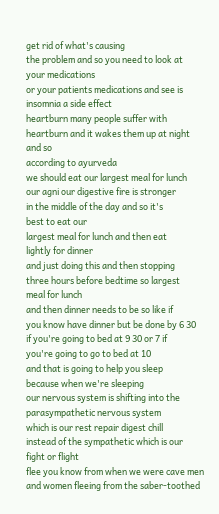get rid of what's causing
the problem and so you need to look at
your medications
or your patients medications and see is
insomnia a side effect
heartburn many people suffer with
heartburn and it wakes them up at night
and so
according to ayurveda
we should eat our largest meal for lunch
our agni our digestive fire is stronger
in the middle of the day and so it's
best to eat our
largest meal for lunch and then eat
lightly for dinner
and just doing this and then stopping
three hours before bedtime so largest
meal for lunch
and then dinner needs to be so like if
you know have dinner but be done by 6 30
if you're going to bed at 9 30 or 7 if
you're going to go to bed at 10
and that is going to help you sleep
because when we're sleeping
our nervous system is shifting into the
parasympathetic nervous system
which is our rest repair digest chill
instead of the sympathetic which is our
fight or flight
flee you know from when we were cave men
and women fleeing from the saber-toothed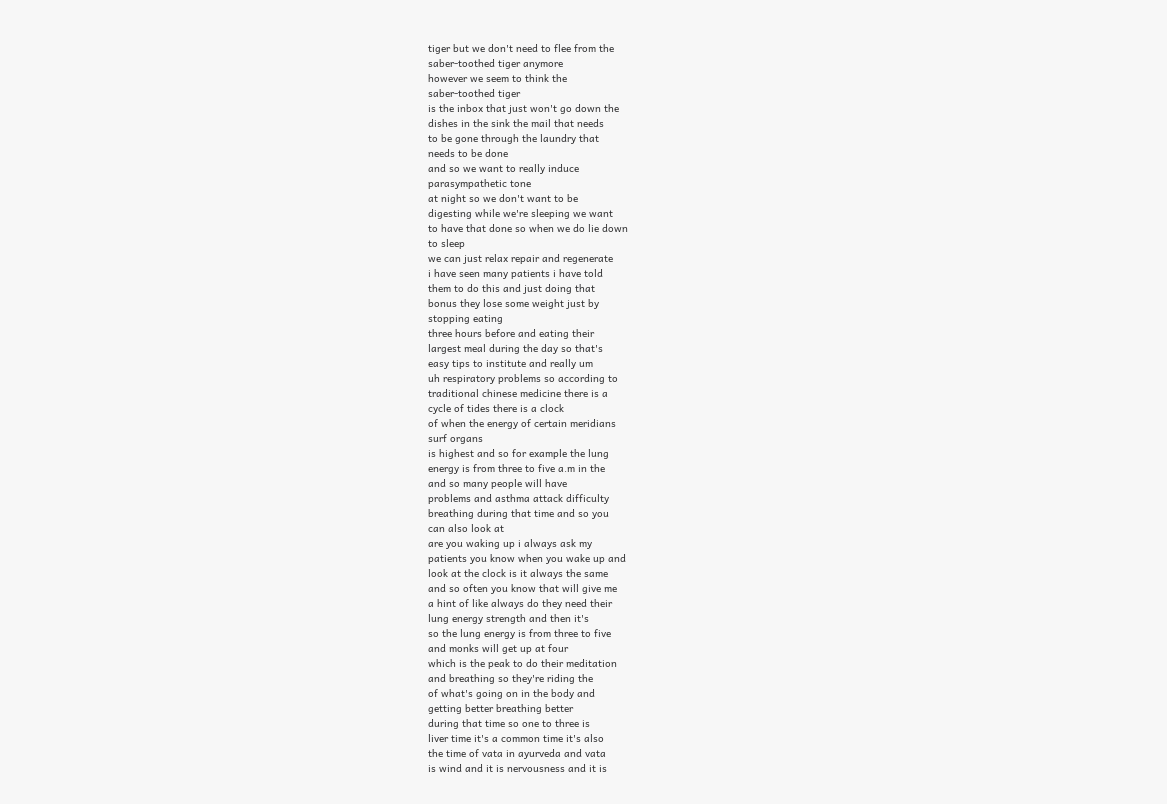tiger but we don't need to flee from the
saber-toothed tiger anymore
however we seem to think the
saber-toothed tiger
is the inbox that just won't go down the
dishes in the sink the mail that needs
to be gone through the laundry that
needs to be done
and so we want to really induce
parasympathetic tone
at night so we don't want to be
digesting while we're sleeping we want
to have that done so when we do lie down
to sleep
we can just relax repair and regenerate
i have seen many patients i have told
them to do this and just doing that
bonus they lose some weight just by
stopping eating
three hours before and eating their
largest meal during the day so that's
easy tips to institute and really um
uh respiratory problems so according to
traditional chinese medicine there is a
cycle of tides there is a clock
of when the energy of certain meridians
surf organs
is highest and so for example the lung
energy is from three to five a.m in the
and so many people will have
problems and asthma attack difficulty
breathing during that time and so you
can also look at
are you waking up i always ask my
patients you know when you wake up and
look at the clock is it always the same
and so often you know that will give me
a hint of like always do they need their
lung energy strength and then it's
so the lung energy is from three to five
and monks will get up at four
which is the peak to do their meditation
and breathing so they're riding the
of what's going on in the body and
getting better breathing better
during that time so one to three is
liver time it's a common time it's also
the time of vata in ayurveda and vata
is wind and it is nervousness and it is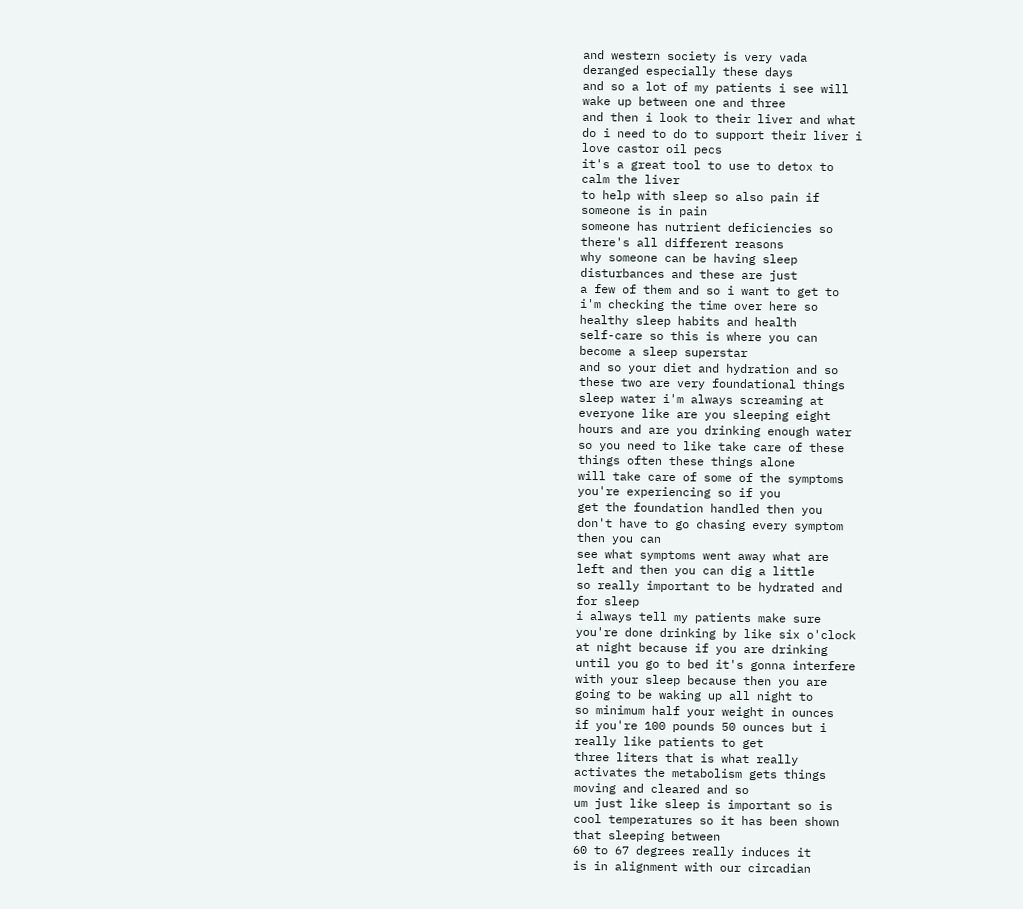and western society is very vada
deranged especially these days
and so a lot of my patients i see will
wake up between one and three
and then i look to their liver and what
do i need to do to support their liver i
love castor oil pecs
it's a great tool to use to detox to
calm the liver
to help with sleep so also pain if
someone is in pain
someone has nutrient deficiencies so
there's all different reasons
why someone can be having sleep
disturbances and these are just
a few of them and so i want to get to
i'm checking the time over here so
healthy sleep habits and health
self-care so this is where you can
become a sleep superstar
and so your diet and hydration and so
these two are very foundational things
sleep water i'm always screaming at
everyone like are you sleeping eight
hours and are you drinking enough water
so you need to like take care of these
things often these things alone
will take care of some of the symptoms
you're experiencing so if you
get the foundation handled then you
don't have to go chasing every symptom
then you can
see what symptoms went away what are
left and then you can dig a little
so really important to be hydrated and
for sleep
i always tell my patients make sure
you're done drinking by like six o'clock
at night because if you are drinking
until you go to bed it's gonna interfere
with your sleep because then you are
going to be waking up all night to
so minimum half your weight in ounces
if you're 100 pounds 50 ounces but i
really like patients to get
three liters that is what really
activates the metabolism gets things
moving and cleared and so
um just like sleep is important so is
cool temperatures so it has been shown
that sleeping between
60 to 67 degrees really induces it
is in alignment with our circadian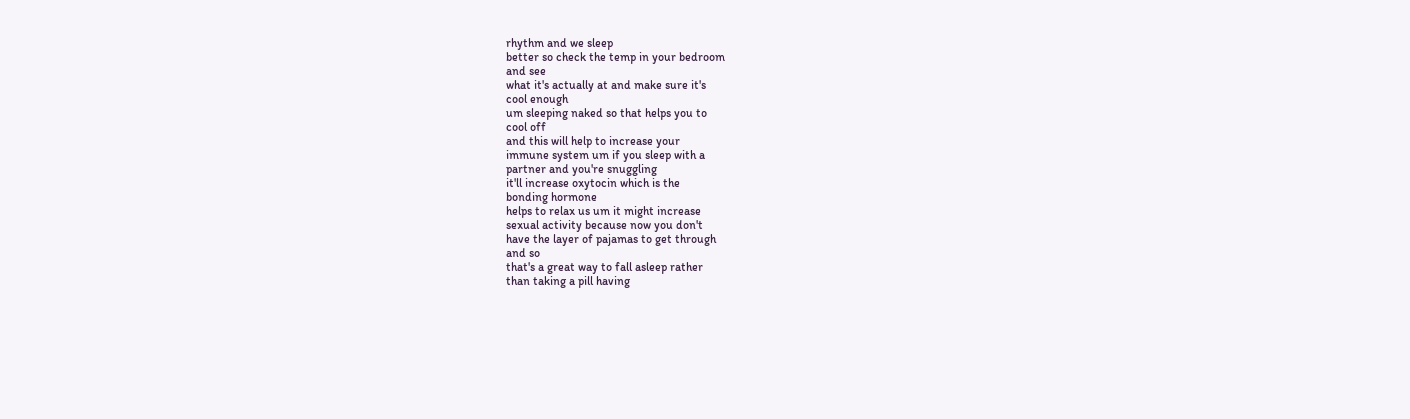rhythm and we sleep
better so check the temp in your bedroom
and see
what it's actually at and make sure it's
cool enough
um sleeping naked so that helps you to
cool off
and this will help to increase your
immune system um if you sleep with a
partner and you're snuggling
it'll increase oxytocin which is the
bonding hormone
helps to relax us um it might increase
sexual activity because now you don't
have the layer of pajamas to get through
and so
that's a great way to fall asleep rather
than taking a pill having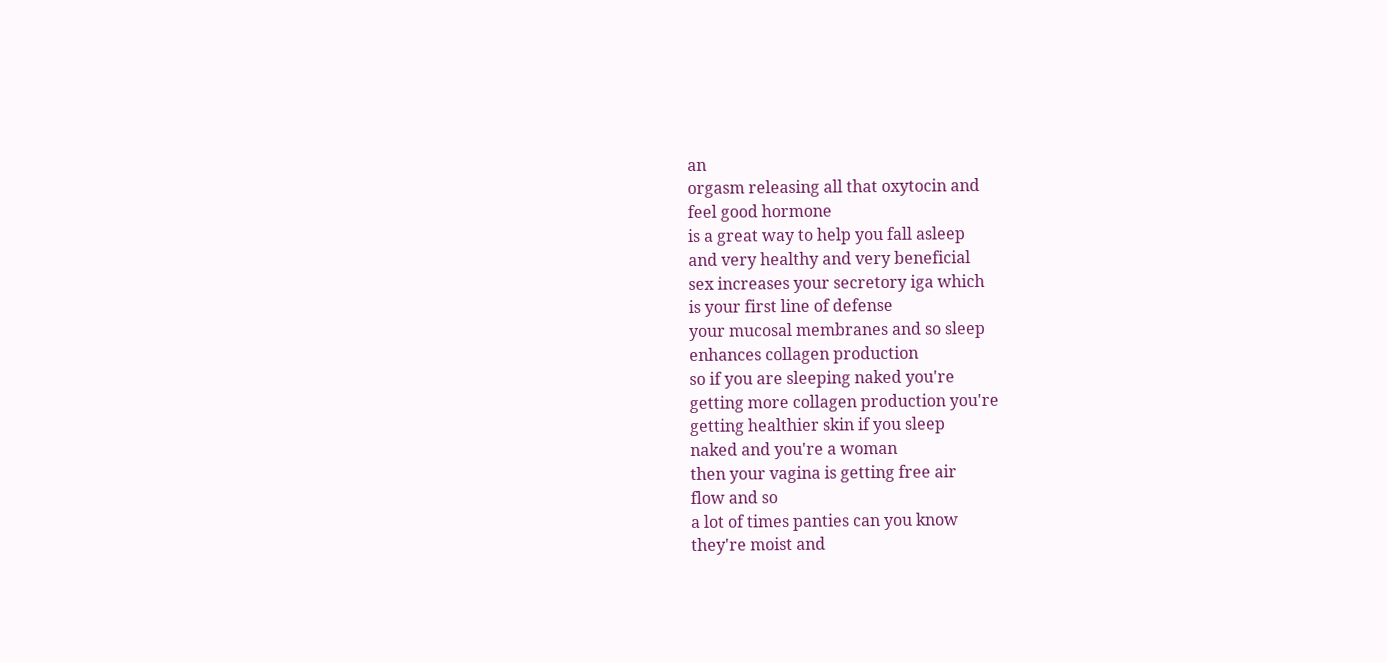an
orgasm releasing all that oxytocin and
feel good hormone
is a great way to help you fall asleep
and very healthy and very beneficial
sex increases your secretory iga which
is your first line of defense
your mucosal membranes and so sleep
enhances collagen production
so if you are sleeping naked you're
getting more collagen production you're
getting healthier skin if you sleep
naked and you're a woman
then your vagina is getting free air
flow and so
a lot of times panties can you know
they're moist and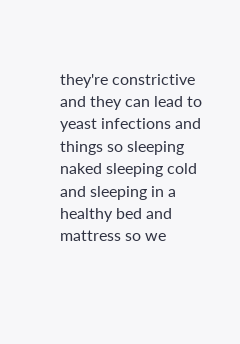they're constrictive
and they can lead to
yeast infections and things so sleeping
naked sleeping cold and sleeping in a
healthy bed and mattress so we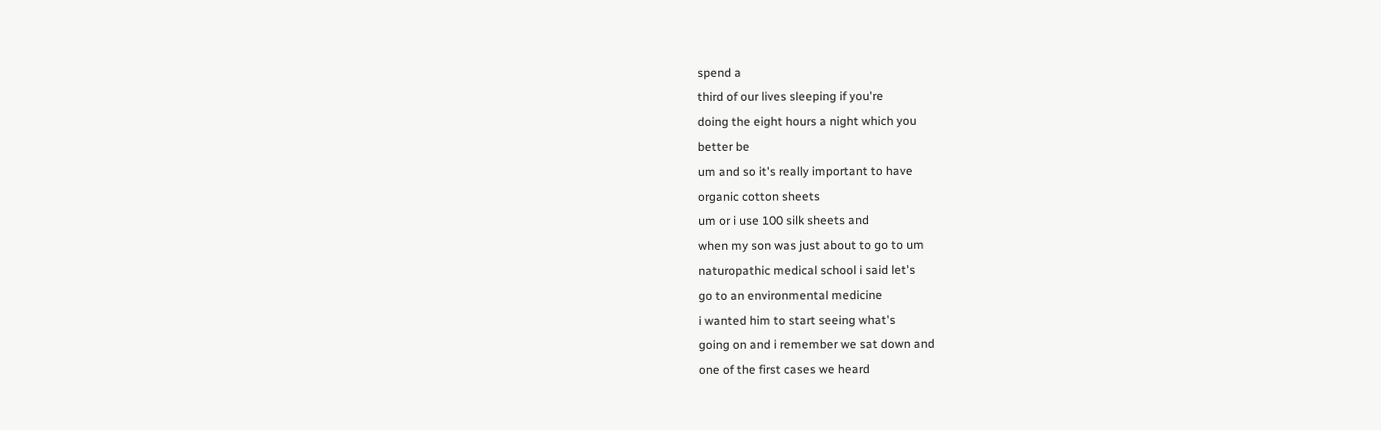spend a
third of our lives sleeping if you're
doing the eight hours a night which you
better be
um and so it's really important to have
organic cotton sheets
um or i use 100 silk sheets and
when my son was just about to go to um
naturopathic medical school i said let's
go to an environmental medicine
i wanted him to start seeing what's
going on and i remember we sat down and
one of the first cases we heard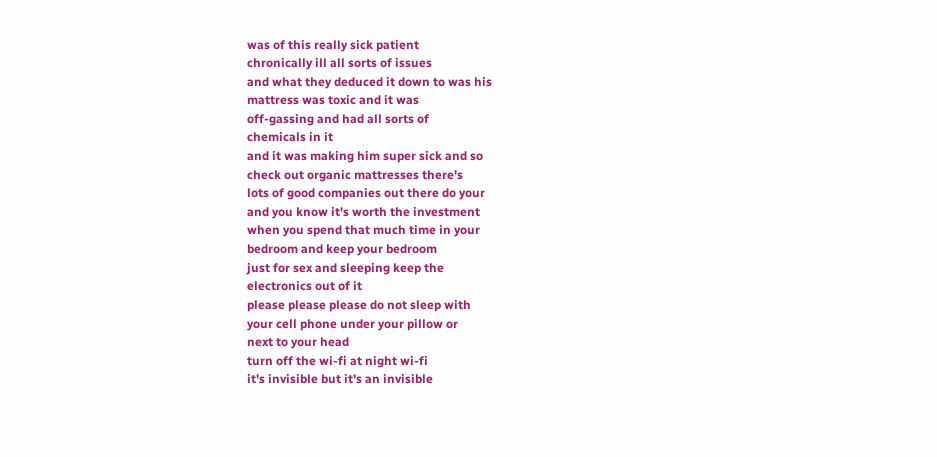was of this really sick patient
chronically ill all sorts of issues
and what they deduced it down to was his
mattress was toxic and it was
off-gassing and had all sorts of
chemicals in it
and it was making him super sick and so
check out organic mattresses there's
lots of good companies out there do your
and you know it's worth the investment
when you spend that much time in your
bedroom and keep your bedroom
just for sex and sleeping keep the
electronics out of it
please please please do not sleep with
your cell phone under your pillow or
next to your head
turn off the wi-fi at night wi-fi
it's invisible but it's an invisible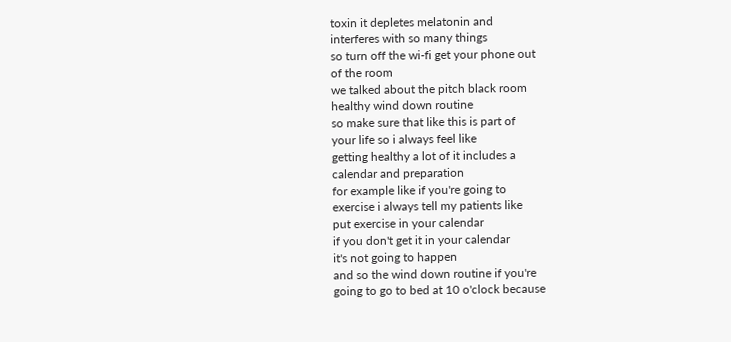toxin it depletes melatonin and
interferes with so many things
so turn off the wi-fi get your phone out
of the room
we talked about the pitch black room
healthy wind down routine
so make sure that like this is part of
your life so i always feel like
getting healthy a lot of it includes a
calendar and preparation
for example like if you're going to
exercise i always tell my patients like
put exercise in your calendar
if you don't get it in your calendar
it's not going to happen
and so the wind down routine if you're
going to go to bed at 10 o'clock because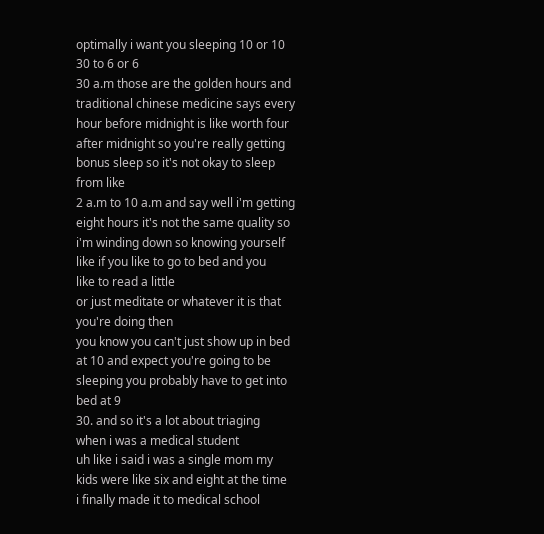optimally i want you sleeping 10 or 10
30 to 6 or 6
30 a.m those are the golden hours and
traditional chinese medicine says every
hour before midnight is like worth four
after midnight so you're really getting
bonus sleep so it's not okay to sleep
from like
2 a.m to 10 a.m and say well i'm getting
eight hours it's not the same quality so
i'm winding down so knowing yourself
like if you like to go to bed and you
like to read a little
or just meditate or whatever it is that
you're doing then
you know you can't just show up in bed
at 10 and expect you're going to be
sleeping you probably have to get into
bed at 9
30. and so it's a lot about triaging
when i was a medical student
uh like i said i was a single mom my
kids were like six and eight at the time
i finally made it to medical school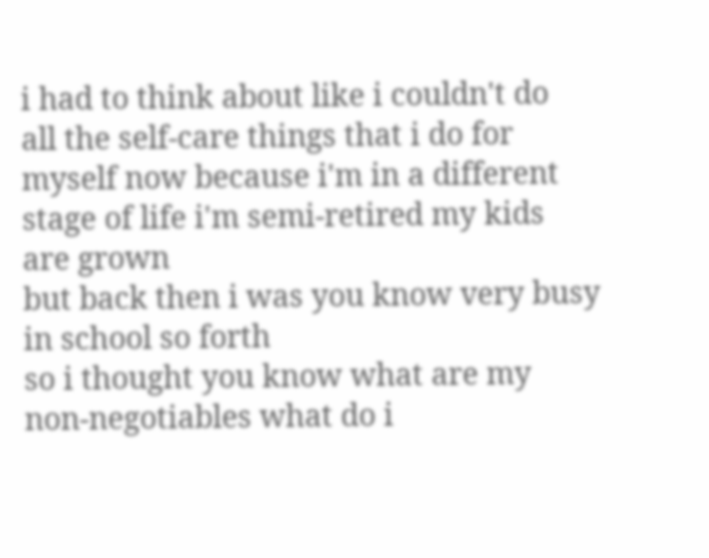i had to think about like i couldn't do
all the self-care things that i do for
myself now because i'm in a different
stage of life i'm semi-retired my kids
are grown
but back then i was you know very busy
in school so forth
so i thought you know what are my
non-negotiables what do i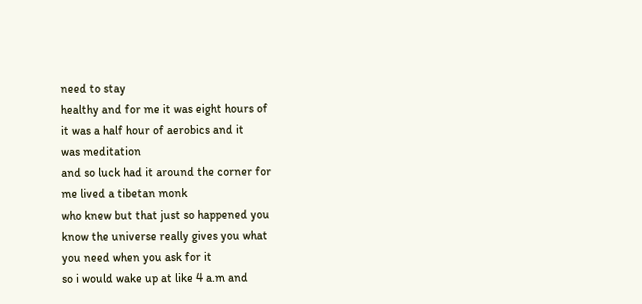need to stay
healthy and for me it was eight hours of
it was a half hour of aerobics and it
was meditation
and so luck had it around the corner for
me lived a tibetan monk
who knew but that just so happened you
know the universe really gives you what
you need when you ask for it
so i would wake up at like 4 a.m and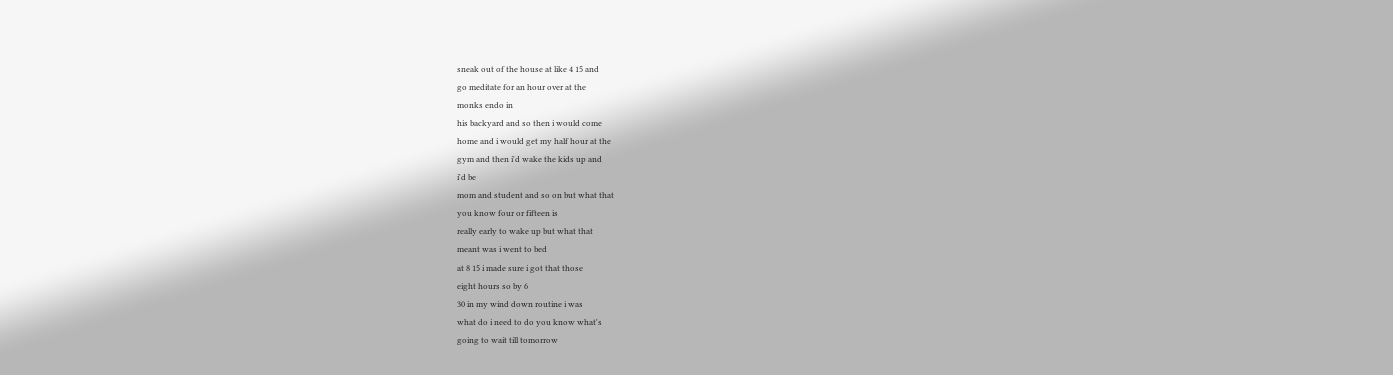sneak out of the house at like 4 15 and
go meditate for an hour over at the
monks endo in
his backyard and so then i would come
home and i would get my half hour at the
gym and then i'd wake the kids up and
i'd be
mom and student and so on but what that
you know four or fifteen is
really early to wake up but what that
meant was i went to bed
at 8 15 i made sure i got that those
eight hours so by 6
30 in my wind down routine i was
what do i need to do you know what's
going to wait till tomorrow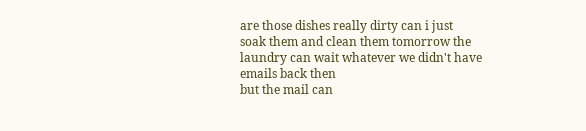are those dishes really dirty can i just
soak them and clean them tomorrow the
laundry can wait whatever we didn't have
emails back then
but the mail can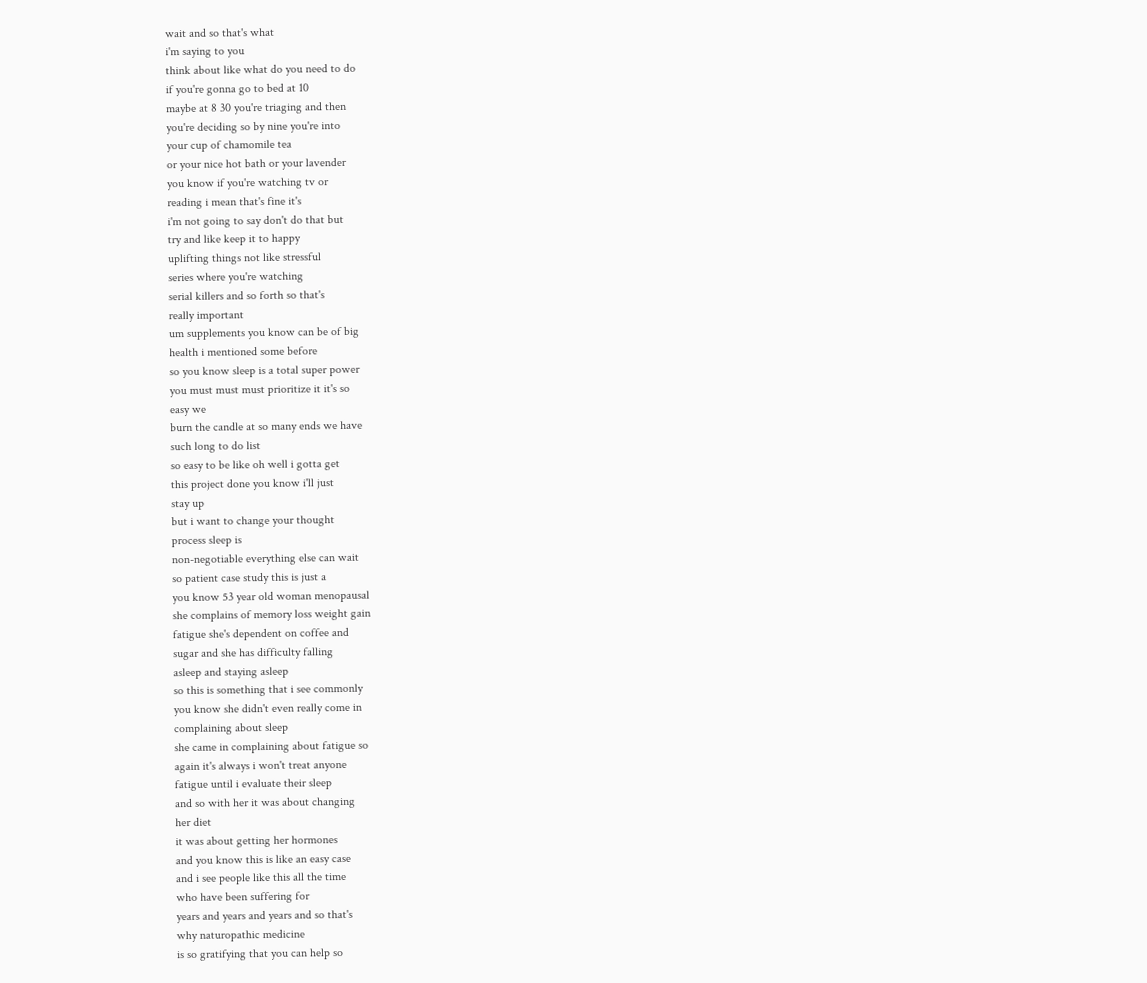wait and so that's what
i'm saying to you
think about like what do you need to do
if you're gonna go to bed at 10
maybe at 8 30 you're triaging and then
you're deciding so by nine you're into
your cup of chamomile tea
or your nice hot bath or your lavender
you know if you're watching tv or
reading i mean that's fine it's
i'm not going to say don't do that but
try and like keep it to happy
uplifting things not like stressful
series where you're watching
serial killers and so forth so that's
really important
um supplements you know can be of big
health i mentioned some before
so you know sleep is a total super power
you must must must prioritize it it's so
easy we
burn the candle at so many ends we have
such long to do list
so easy to be like oh well i gotta get
this project done you know i'll just
stay up
but i want to change your thought
process sleep is
non-negotiable everything else can wait
so patient case study this is just a
you know 53 year old woman menopausal
she complains of memory loss weight gain
fatigue she's dependent on coffee and
sugar and she has difficulty falling
asleep and staying asleep
so this is something that i see commonly
you know she didn't even really come in
complaining about sleep
she came in complaining about fatigue so
again it's always i won't treat anyone
fatigue until i evaluate their sleep
and so with her it was about changing
her diet
it was about getting her hormones
and you know this is like an easy case
and i see people like this all the time
who have been suffering for
years and years and years and so that's
why naturopathic medicine
is so gratifying that you can help so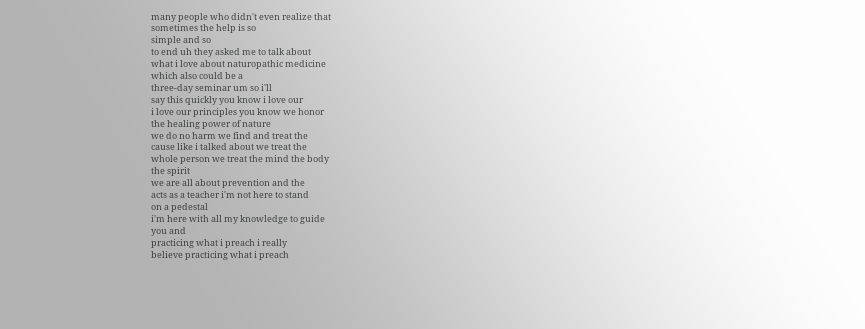many people who didn't even realize that
sometimes the help is so
simple and so
to end uh they asked me to talk about
what i love about naturopathic medicine
which also could be a
three-day seminar um so i'll
say this quickly you know i love our
i love our principles you know we honor
the healing power of nature
we do no harm we find and treat the
cause like i talked about we treat the
whole person we treat the mind the body
the spirit
we are all about prevention and the
acts as a teacher i'm not here to stand
on a pedestal
i'm here with all my knowledge to guide
you and
practicing what i preach i really
believe practicing what i preach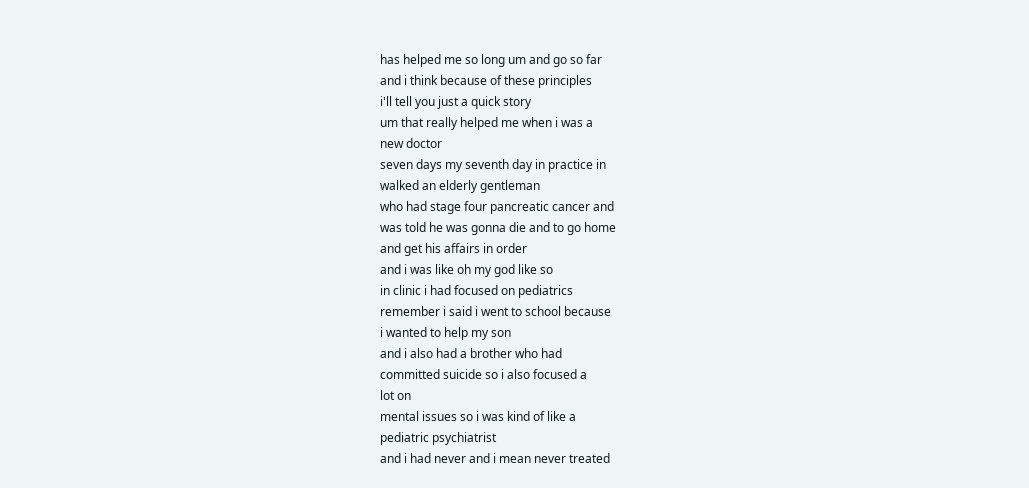has helped me so long um and go so far
and i think because of these principles
i'll tell you just a quick story
um that really helped me when i was a
new doctor
seven days my seventh day in practice in
walked an elderly gentleman
who had stage four pancreatic cancer and
was told he was gonna die and to go home
and get his affairs in order
and i was like oh my god like so
in clinic i had focused on pediatrics
remember i said i went to school because
i wanted to help my son
and i also had a brother who had
committed suicide so i also focused a
lot on
mental issues so i was kind of like a
pediatric psychiatrist
and i had never and i mean never treated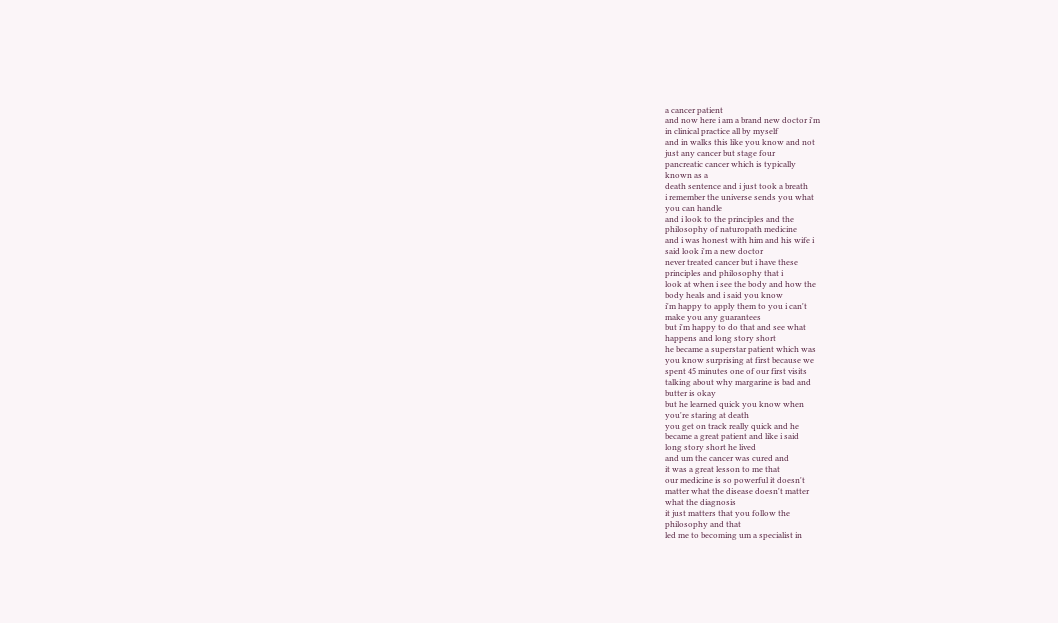a cancer patient
and now here i am a brand new doctor i'm
in clinical practice all by myself
and in walks this like you know and not
just any cancer but stage four
pancreatic cancer which is typically
known as a
death sentence and i just took a breath
i remember the universe sends you what
you can handle
and i look to the principles and the
philosophy of naturopath medicine
and i was honest with him and his wife i
said look i'm a new doctor
never treated cancer but i have these
principles and philosophy that i
look at when i see the body and how the
body heals and i said you know
i'm happy to apply them to you i can't
make you any guarantees
but i'm happy to do that and see what
happens and long story short
he became a superstar patient which was
you know surprising at first because we
spent 45 minutes one of our first visits
talking about why margarine is bad and
butter is okay
but he learned quick you know when
you're staring at death
you get on track really quick and he
became a great patient and like i said
long story short he lived
and um the cancer was cured and
it was a great lesson to me that
our medicine is so powerful it doesn't
matter what the disease doesn't matter
what the diagnosis
it just matters that you follow the
philosophy and that
led me to becoming um a specialist in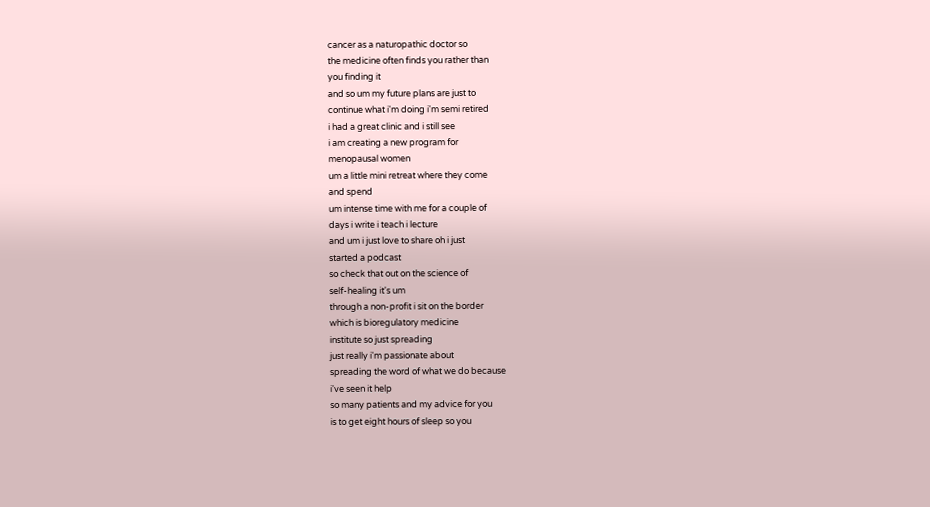cancer as a naturopathic doctor so
the medicine often finds you rather than
you finding it
and so um my future plans are just to
continue what i'm doing i'm semi retired
i had a great clinic and i still see
i am creating a new program for
menopausal women
um a little mini retreat where they come
and spend
um intense time with me for a couple of
days i write i teach i lecture
and um i just love to share oh i just
started a podcast
so check that out on the science of
self-healing it's um
through a non-profit i sit on the border
which is bioregulatory medicine
institute so just spreading
just really i'm passionate about
spreading the word of what we do because
i've seen it help
so many patients and my advice for you
is to get eight hours of sleep so you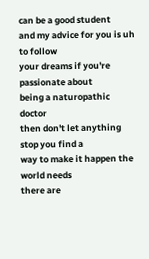can be a good student
and my advice for you is uh to follow
your dreams if you're passionate about
being a naturopathic doctor
then don't let anything stop you find a
way to make it happen the world needs
there are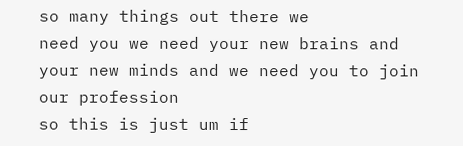so many things out there we
need you we need your new brains and
your new minds and we need you to join
our profession
so this is just um if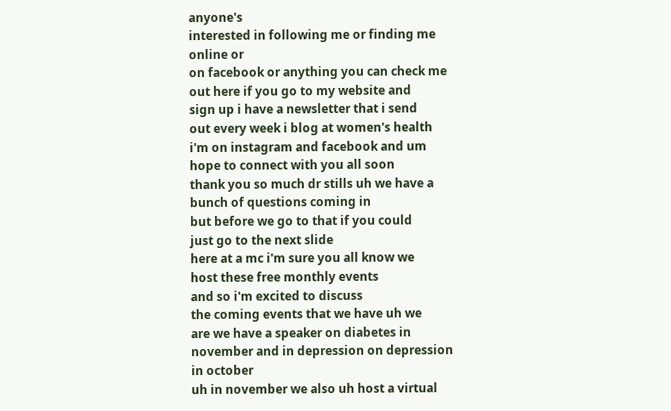anyone's
interested in following me or finding me
online or
on facebook or anything you can check me
out here if you go to my website and
sign up i have a newsletter that i send
out every week i blog at women's health
i'm on instagram and facebook and um
hope to connect with you all soon
thank you so much dr stills uh we have a
bunch of questions coming in
but before we go to that if you could
just go to the next slide
here at a mc i'm sure you all know we
host these free monthly events
and so i'm excited to discuss
the coming events that we have uh we
are we have a speaker on diabetes in
november and in depression on depression
in october
uh in november we also uh host a virtual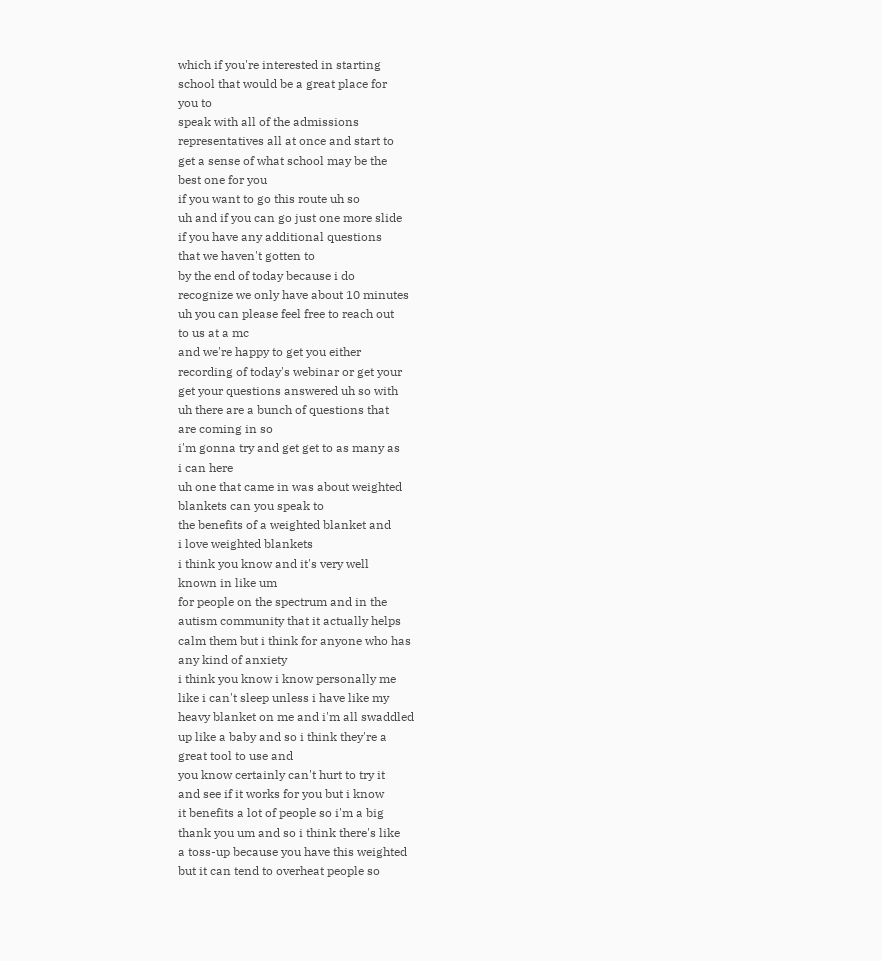which if you're interested in starting
school that would be a great place for
you to
speak with all of the admissions
representatives all at once and start to
get a sense of what school may be the
best one for you
if you want to go this route uh so
uh and if you can go just one more slide
if you have any additional questions
that we haven't gotten to
by the end of today because i do
recognize we only have about 10 minutes
uh you can please feel free to reach out
to us at a mc
and we're happy to get you either
recording of today's webinar or get your
get your questions answered uh so with
uh there are a bunch of questions that
are coming in so
i'm gonna try and get get to as many as
i can here
uh one that came in was about weighted
blankets can you speak to
the benefits of a weighted blanket and
i love weighted blankets
i think you know and it's very well
known in like um
for people on the spectrum and in the
autism community that it actually helps
calm them but i think for anyone who has
any kind of anxiety
i think you know i know personally me
like i can't sleep unless i have like my
heavy blanket on me and i'm all swaddled
up like a baby and so i think they're a
great tool to use and
you know certainly can't hurt to try it
and see if it works for you but i know
it benefits a lot of people so i'm a big
thank you um and so i think there's like
a toss-up because you have this weighted
but it can tend to overheat people so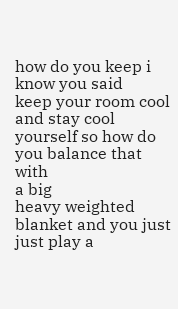how do you keep i know you said
keep your room cool and stay cool
yourself so how do you balance that with
a big
heavy weighted blanket and you just
just play a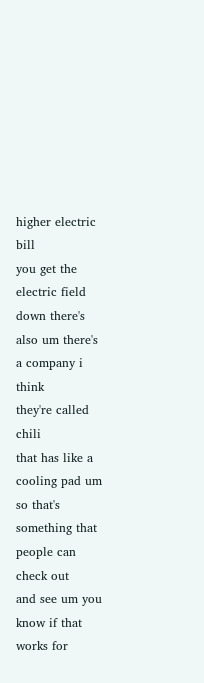higher electric bill
you get the electric field down there's
also um there's a company i think
they're called chili
that has like a cooling pad um so that's
something that people can check out
and see um you know if that works for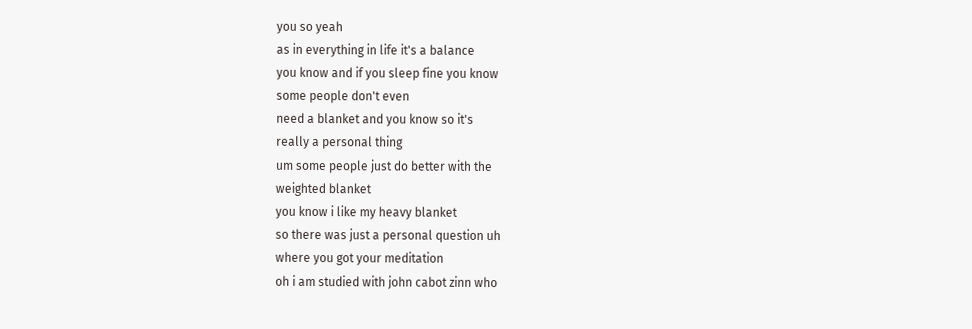you so yeah
as in everything in life it's a balance
you know and if you sleep fine you know
some people don't even
need a blanket and you know so it's
really a personal thing
um some people just do better with the
weighted blanket
you know i like my heavy blanket
so there was just a personal question uh
where you got your meditation
oh i am studied with john cabot zinn who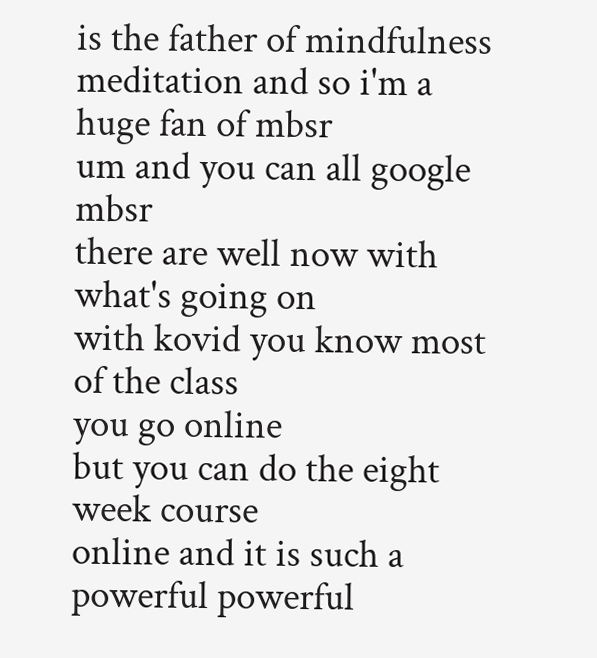is the father of mindfulness
meditation and so i'm a huge fan of mbsr
um and you can all google mbsr
there are well now with what's going on
with kovid you know most of the class
you go online
but you can do the eight week course
online and it is such a
powerful powerful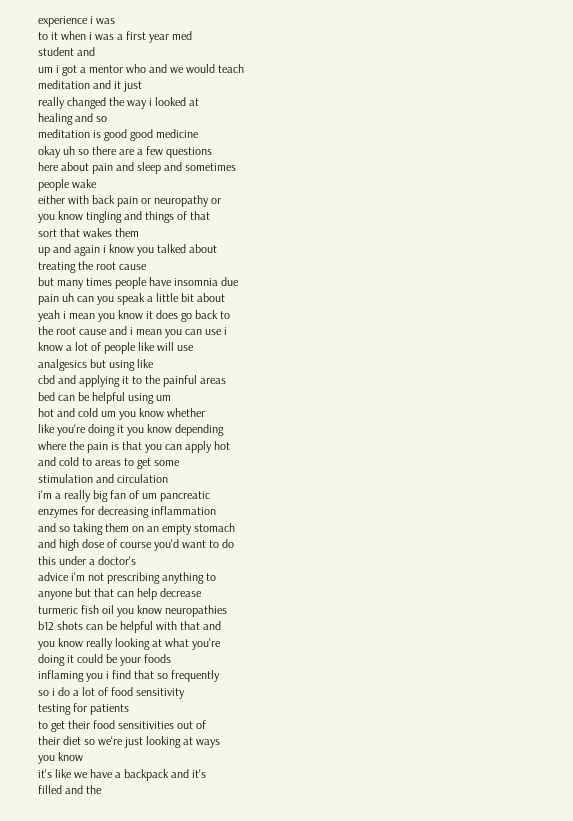experience i was
to it when i was a first year med
student and
um i got a mentor who and we would teach
meditation and it just
really changed the way i looked at
healing and so
meditation is good good medicine
okay uh so there are a few questions
here about pain and sleep and sometimes
people wake
either with back pain or neuropathy or
you know tingling and things of that
sort that wakes them
up and again i know you talked about
treating the root cause
but many times people have insomnia due
pain uh can you speak a little bit about
yeah i mean you know it does go back to
the root cause and i mean you can use i
know a lot of people like will use
analgesics but using like
cbd and applying it to the painful areas
bed can be helpful using um
hot and cold um you know whether
like you're doing it you know depending
where the pain is that you can apply hot
and cold to areas to get some
stimulation and circulation
i'm a really big fan of um pancreatic
enzymes for decreasing inflammation
and so taking them on an empty stomach
and high dose of course you'd want to do
this under a doctor's
advice i'm not prescribing anything to
anyone but that can help decrease
turmeric fish oil you know neuropathies
b12 shots can be helpful with that and
you know really looking at what you're
doing it could be your foods
inflaming you i find that so frequently
so i do a lot of food sensitivity
testing for patients
to get their food sensitivities out of
their diet so we're just looking at ways
you know
it's like we have a backpack and it's
filled and the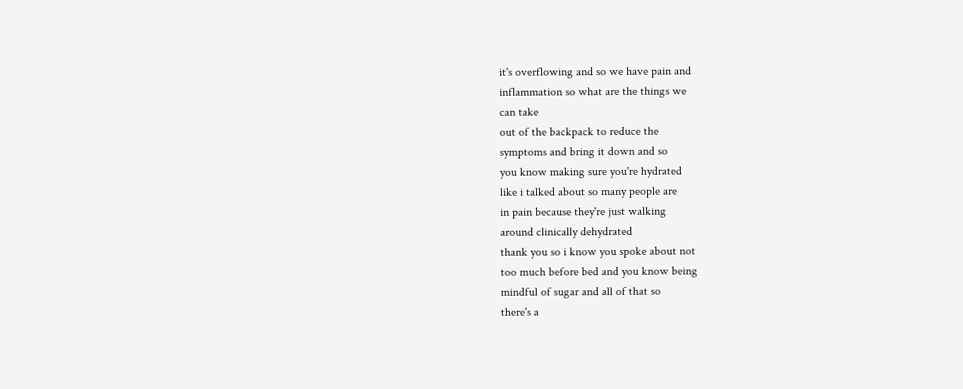it's overflowing and so we have pain and
inflammation so what are the things we
can take
out of the backpack to reduce the
symptoms and bring it down and so
you know making sure you're hydrated
like i talked about so many people are
in pain because they're just walking
around clinically dehydrated
thank you so i know you spoke about not
too much before bed and you know being
mindful of sugar and all of that so
there's a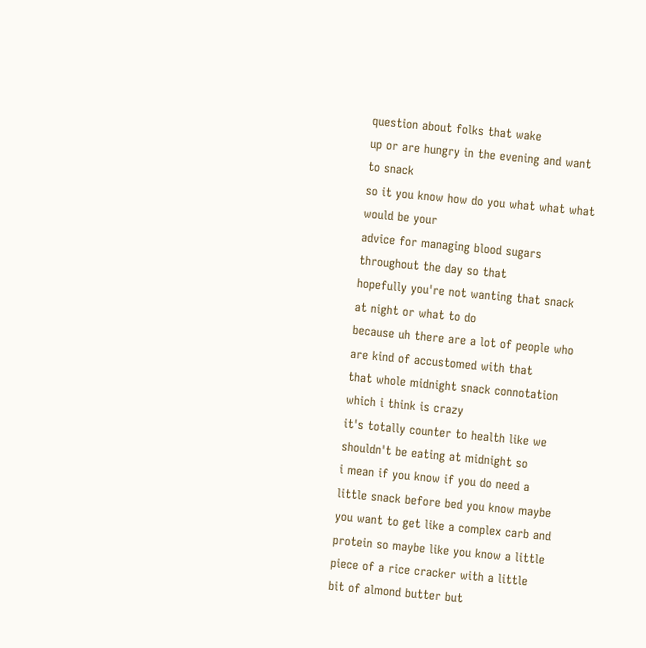question about folks that wake
up or are hungry in the evening and want
to snack
so it you know how do you what what what
would be your
advice for managing blood sugars
throughout the day so that
hopefully you're not wanting that snack
at night or what to do
because uh there are a lot of people who
are kind of accustomed with that
that whole midnight snack connotation
which i think is crazy
it's totally counter to health like we
shouldn't be eating at midnight so
i mean if you know if you do need a
little snack before bed you know maybe
you want to get like a complex carb and
protein so maybe like you know a little
piece of a rice cracker with a little
bit of almond butter but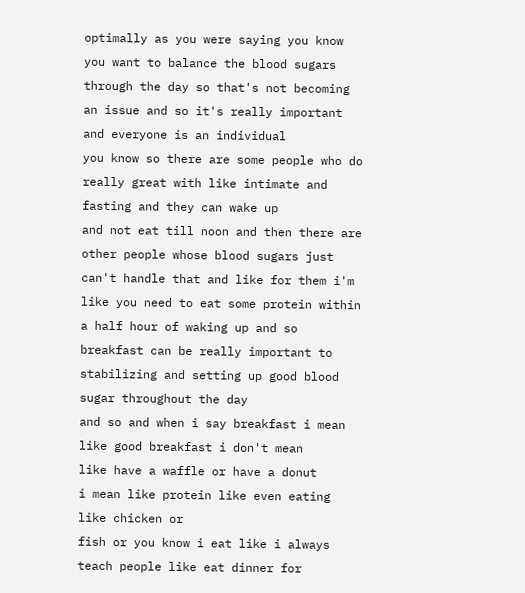optimally as you were saying you know
you want to balance the blood sugars
through the day so that's not becoming
an issue and so it's really important
and everyone is an individual
you know so there are some people who do
really great with like intimate and
fasting and they can wake up
and not eat till noon and then there are
other people whose blood sugars just
can't handle that and like for them i'm
like you need to eat some protein within
a half hour of waking up and so
breakfast can be really important to
stabilizing and setting up good blood
sugar throughout the day
and so and when i say breakfast i mean
like good breakfast i don't mean
like have a waffle or have a donut
i mean like protein like even eating
like chicken or
fish or you know i eat like i always
teach people like eat dinner for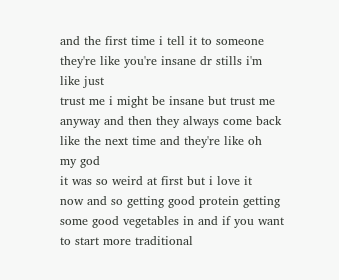and the first time i tell it to someone
they're like you're insane dr stills i'm
like just
trust me i might be insane but trust me
anyway and then they always come back
like the next time and they're like oh
my god
it was so weird at first but i love it
now and so getting good protein getting
some good vegetables in and if you want
to start more traditional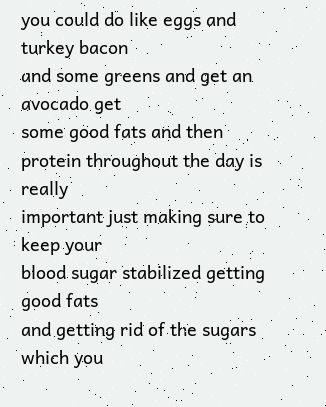you could do like eggs and turkey bacon
and some greens and get an avocado get
some good fats and then
protein throughout the day is really
important just making sure to keep your
blood sugar stabilized getting good fats
and getting rid of the sugars which you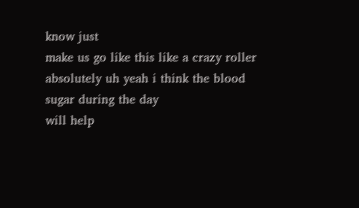know just
make us go like this like a crazy roller
absolutely uh yeah i think the blood
sugar during the day
will help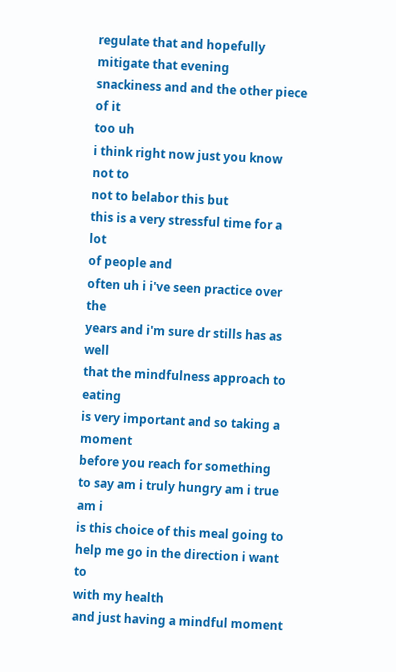regulate that and hopefully
mitigate that evening
snackiness and and the other piece of it
too uh
i think right now just you know not to
not to belabor this but
this is a very stressful time for a lot
of people and
often uh i i've seen practice over the
years and i'm sure dr stills has as well
that the mindfulness approach to eating
is very important and so taking a moment
before you reach for something
to say am i truly hungry am i true am i
is this choice of this meal going to
help me go in the direction i want to
with my health
and just having a mindful moment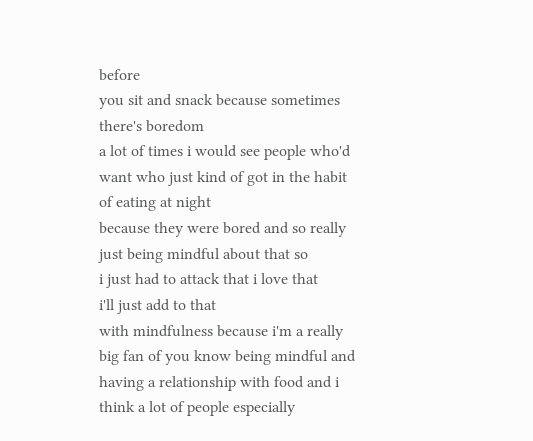before
you sit and snack because sometimes
there's boredom
a lot of times i would see people who'd
want who just kind of got in the habit
of eating at night
because they were bored and so really
just being mindful about that so
i just had to attack that i love that
i'll just add to that
with mindfulness because i'm a really
big fan of you know being mindful and
having a relationship with food and i
think a lot of people especially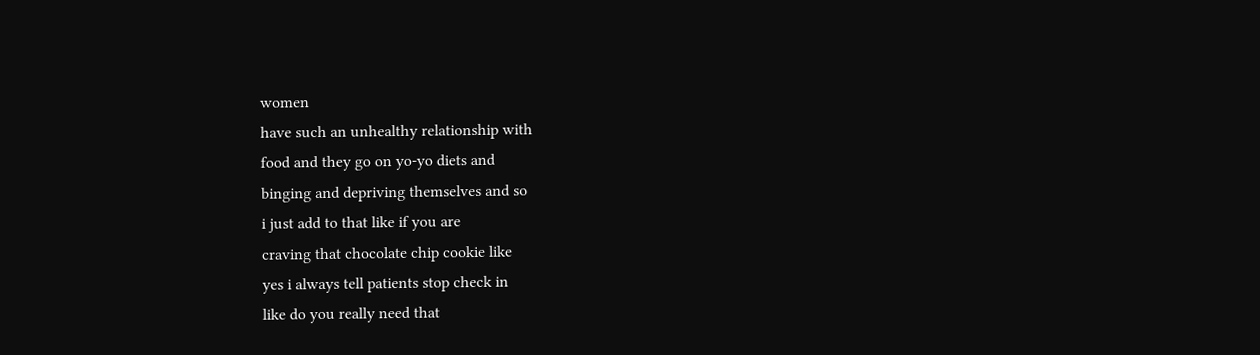women
have such an unhealthy relationship with
food and they go on yo-yo diets and
binging and depriving themselves and so
i just add to that like if you are
craving that chocolate chip cookie like
yes i always tell patients stop check in
like do you really need that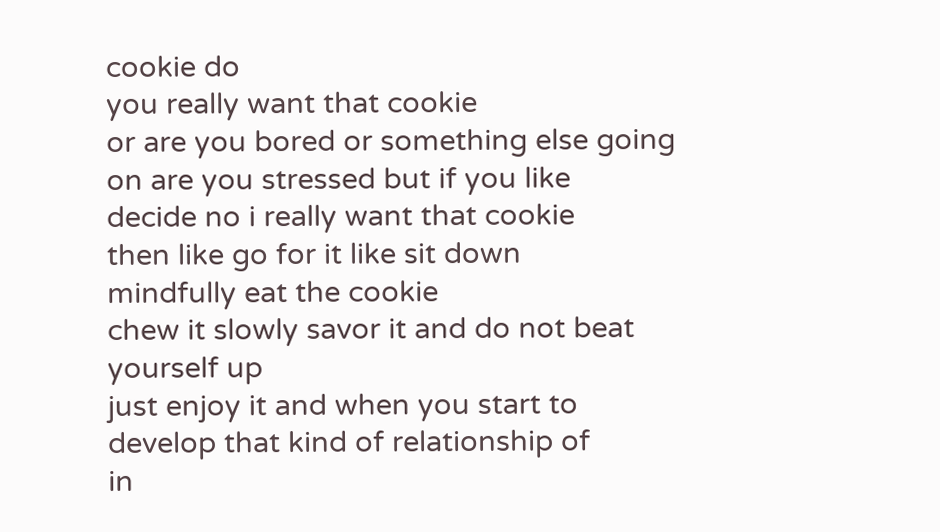cookie do
you really want that cookie
or are you bored or something else going
on are you stressed but if you like
decide no i really want that cookie
then like go for it like sit down
mindfully eat the cookie
chew it slowly savor it and do not beat
yourself up
just enjoy it and when you start to
develop that kind of relationship of
in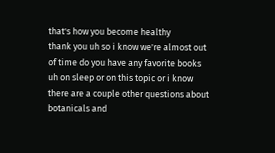that's how you become healthy
thank you uh so i know we're almost out
of time do you have any favorite books
uh on sleep or on this topic or i know
there are a couple other questions about
botanicals and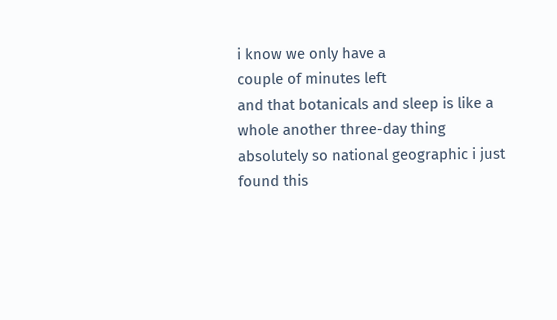i know we only have a
couple of minutes left
and that botanicals and sleep is like a
whole another three-day thing
absolutely so national geographic i just
found this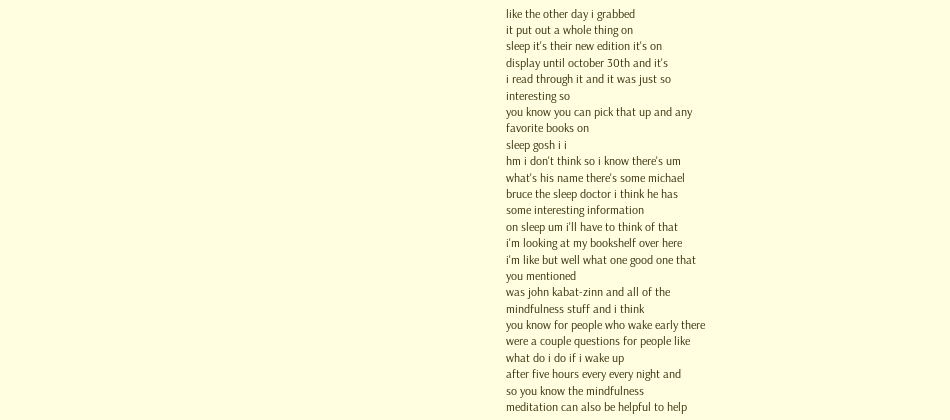like the other day i grabbed
it put out a whole thing on
sleep it's their new edition it's on
display until october 30th and it's
i read through it and it was just so
interesting so
you know you can pick that up and any
favorite books on
sleep gosh i i
hm i don't think so i know there's um
what's his name there's some michael
bruce the sleep doctor i think he has
some interesting information
on sleep um i'll have to think of that
i'm looking at my bookshelf over here
i'm like but well what one good one that
you mentioned
was john kabat-zinn and all of the
mindfulness stuff and i think
you know for people who wake early there
were a couple questions for people like
what do i do if i wake up
after five hours every every night and
so you know the mindfulness
meditation can also be helpful to help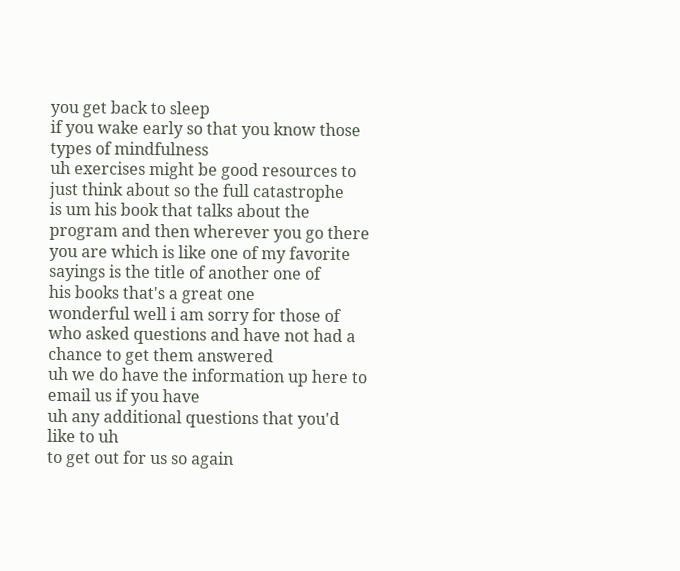you get back to sleep
if you wake early so that you know those
types of mindfulness
uh exercises might be good resources to
just think about so the full catastrophe
is um his book that talks about the
program and then wherever you go there
you are which is like one of my favorite
sayings is the title of another one of
his books that's a great one
wonderful well i am sorry for those of
who asked questions and have not had a
chance to get them answered
uh we do have the information up here to
email us if you have
uh any additional questions that you'd
like to uh
to get out for us so again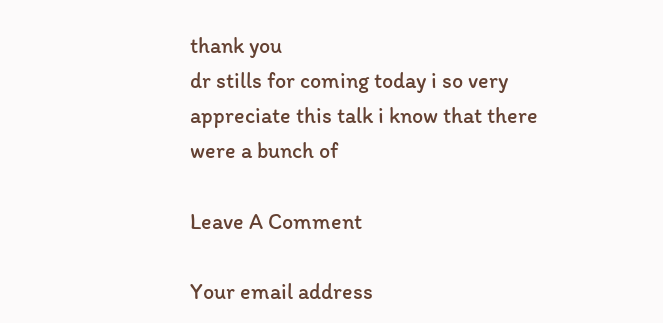thank you
dr stills for coming today i so very
appreciate this talk i know that there
were a bunch of

Leave A Comment

Your email address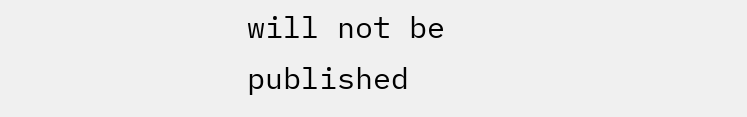will not be published